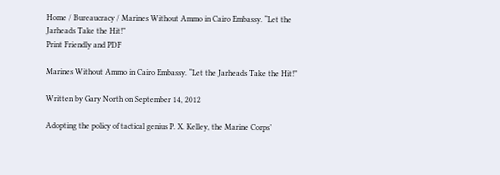Home / Bureaucracy / Marines Without Ammo in Cairo Embassy. “Let the Jarheads Take the Hit!”
Print Friendly and PDF

Marines Without Ammo in Cairo Embassy. “Let the Jarheads Take the Hit!”

Written by Gary North on September 14, 2012

Adopting the policy of tactical genius P. X. Kelley, the Marine Corps’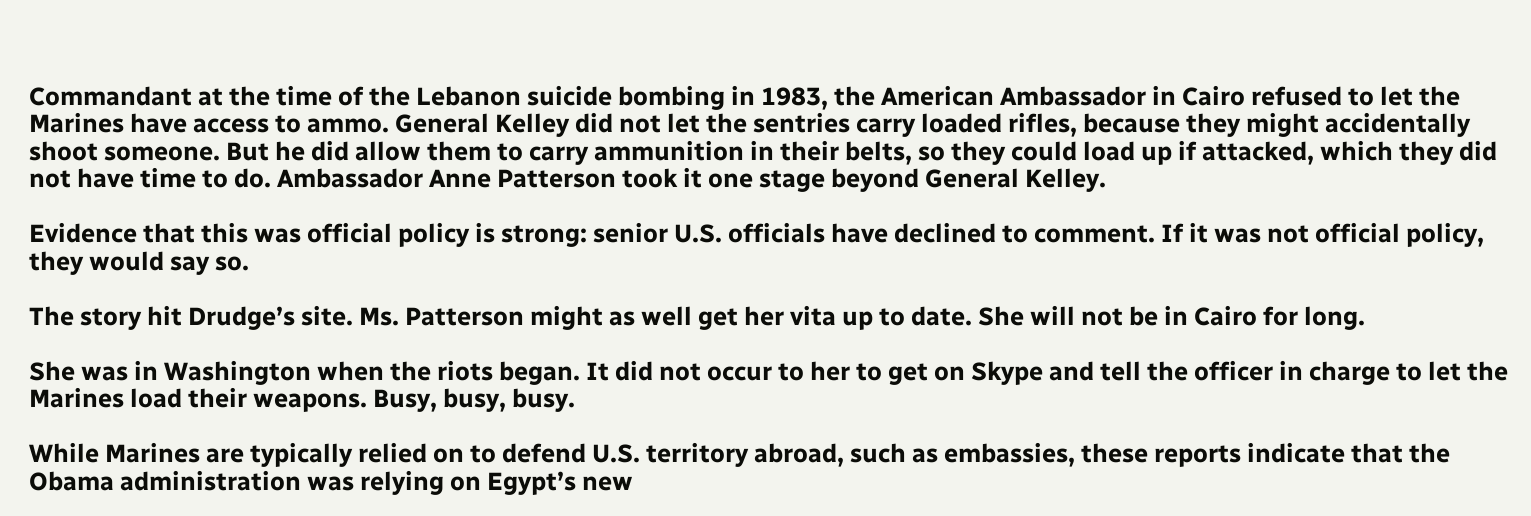Commandant at the time of the Lebanon suicide bombing in 1983, the American Ambassador in Cairo refused to let the Marines have access to ammo. General Kelley did not let the sentries carry loaded rifles, because they might accidentally shoot someone. But he did allow them to carry ammunition in their belts, so they could load up if attacked, which they did not have time to do. Ambassador Anne Patterson took it one stage beyond General Kelley.

Evidence that this was official policy is strong: senior U.S. officials have declined to comment. If it was not official policy, they would say so.

The story hit Drudge’s site. Ms. Patterson might as well get her vita up to date. She will not be in Cairo for long.

She was in Washington when the riots began. It did not occur to her to get on Skype and tell the officer in charge to let the Marines load their weapons. Busy, busy, busy.

While Marines are typically relied on to defend U.S. territory abroad, such as embassies, these reports indicate that the Obama administration was relying on Egypt’s new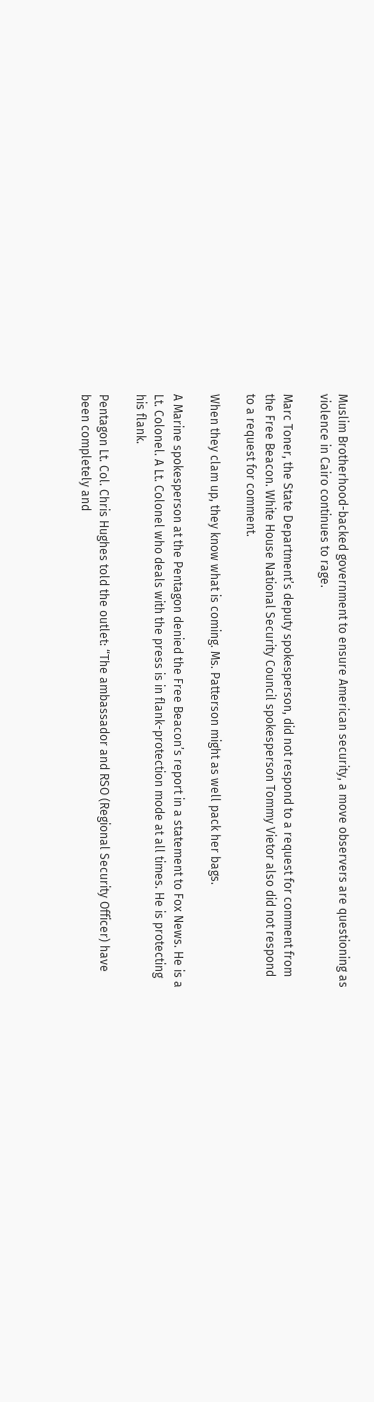Muslim Brotherhood-backed government to ensure American security, a move observers are questioning as violence in Cairo continues to rage.

Marc Toner, the State Department’s deputy spokesperson, did not respond to a request for comment from the Free Beacon. White House National Security Council spokesperson Tommy Vietor also did not respond to a request for comment.

When they clam up, they know what is coming. Ms. Patterson might as well pack her bags.

A Marine spokesperson at the Pentagon denied the Free Beacon’s report in a statement to Fox News. He is a Lt. Colonel. A Lt. Colonel who deals with the press is in flank-protection mode at all times. He is protecting his flank.

Pentagon Lt. Col. Chris Hughes told the outlet: “The ambassador and RSO (Regional Security Officer) have been completely and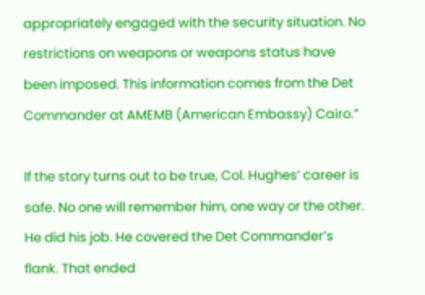appropriately engaged with the security situation. No restrictions on weapons or weapons status have been imposed. This information comes from the Det Commander at AMEMB (American Embassy) Cairo.”

If the story turns out to be true, Col. Hughes’ career is safe. No one will remember him, one way or the other. He did his job. He covered the Det Commander’s flank. That ended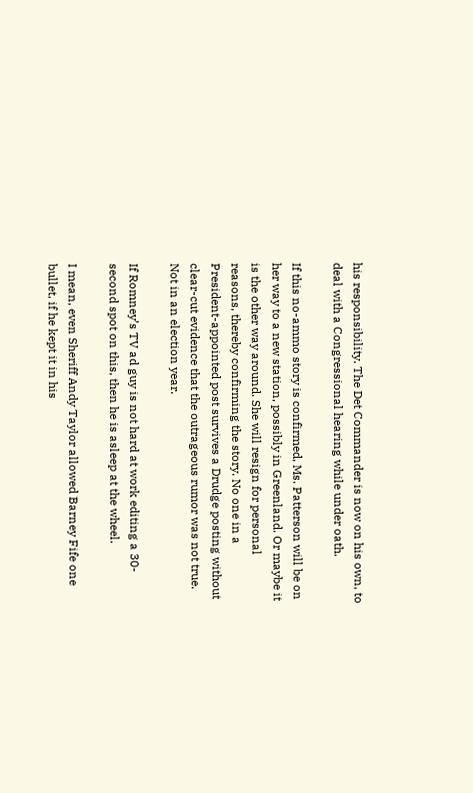his responsibility. The Det Commander is now on his own, to deal with a Congressional hearing while under oath.

If this no-ammo story is confirmed, Ms. Patterson will be on her way to a new station, possibly in Greenland. Or maybe it is the other way around. She will resign for personal reasons, thereby confirming the story. No one in a President-appointed post survives a Drudge posting without clear-cut evidence that the outrageous rumor was not true. Not in an election year.

If Romney’s TV ad guy is not hard at work editing a 30-second spot on this, then he is asleep at the wheel.

I mean, even Sheriff Andy Taylor allowed Barney Fife one bullet, if he kept it in his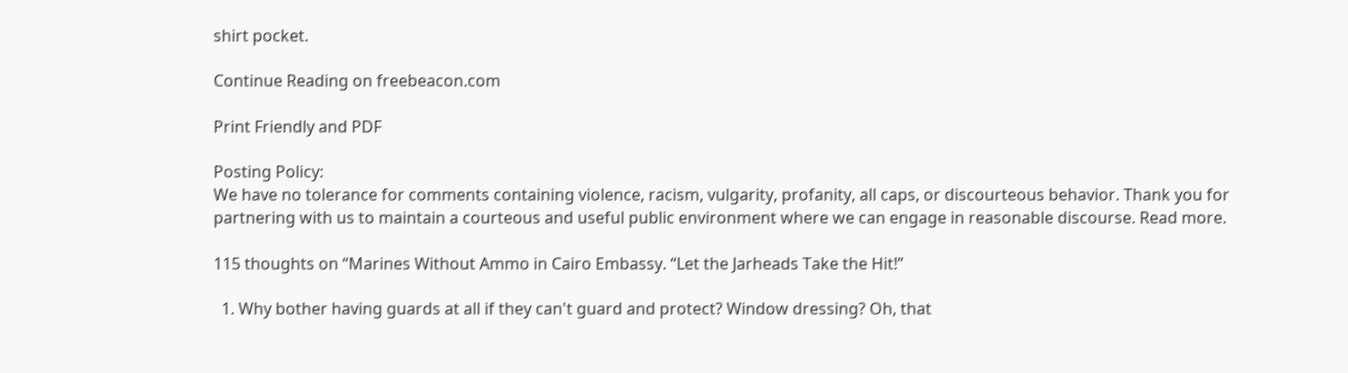shirt pocket.

Continue Reading on freebeacon.com

Print Friendly and PDF

Posting Policy:
We have no tolerance for comments containing violence, racism, vulgarity, profanity, all caps, or discourteous behavior. Thank you for partnering with us to maintain a courteous and useful public environment where we can engage in reasonable discourse. Read more.

115 thoughts on “Marines Without Ammo in Cairo Embassy. “Let the Jarheads Take the Hit!”

  1. Why bother having guards at all if they can't guard and protect? Window dressing? Oh, that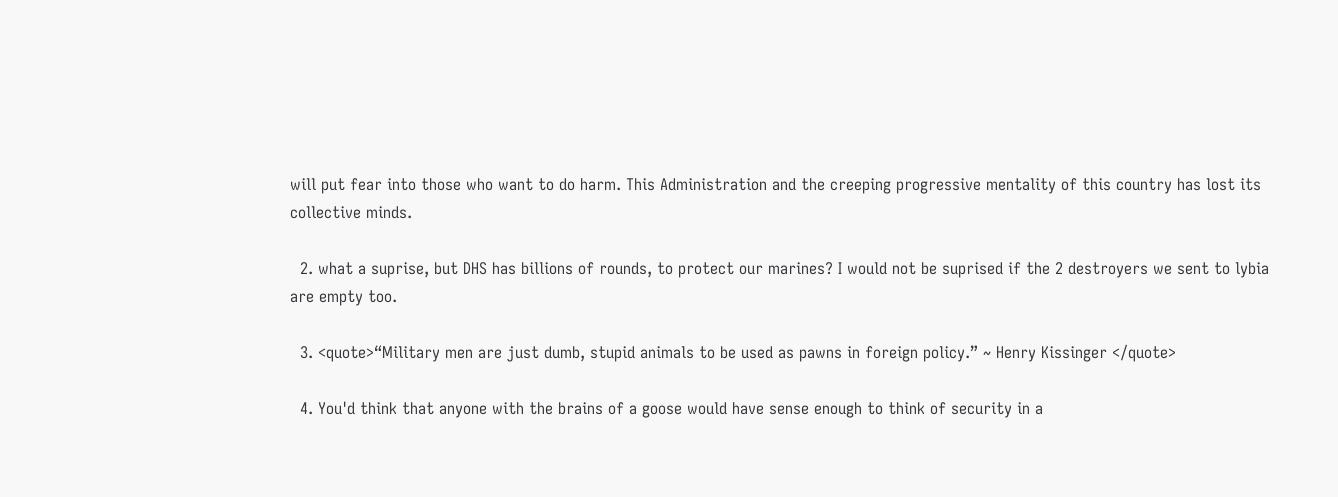will put fear into those who want to do harm. This Administration and the creeping progressive mentality of this country has lost its collective minds.

  2. what a suprise, but DHS has billions of rounds, to protect our marines? I would not be suprised if the 2 destroyers we sent to lybia are empty too.

  3. <quote>“Military men are just dumb, stupid animals to be used as pawns in foreign policy.” ~ Henry Kissinger </quote>

  4. You'd think that anyone with the brains of a goose would have sense enough to think of security in a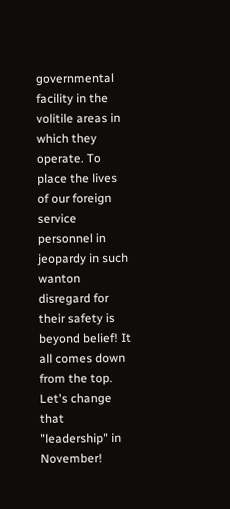governmental facility in the volitile areas in which they operate. To place the lives of our foreign service personnel in jeopardy in such wanton disregard for their safety is beyond belief! It all comes down from the top. Let's change that "leadership" in November!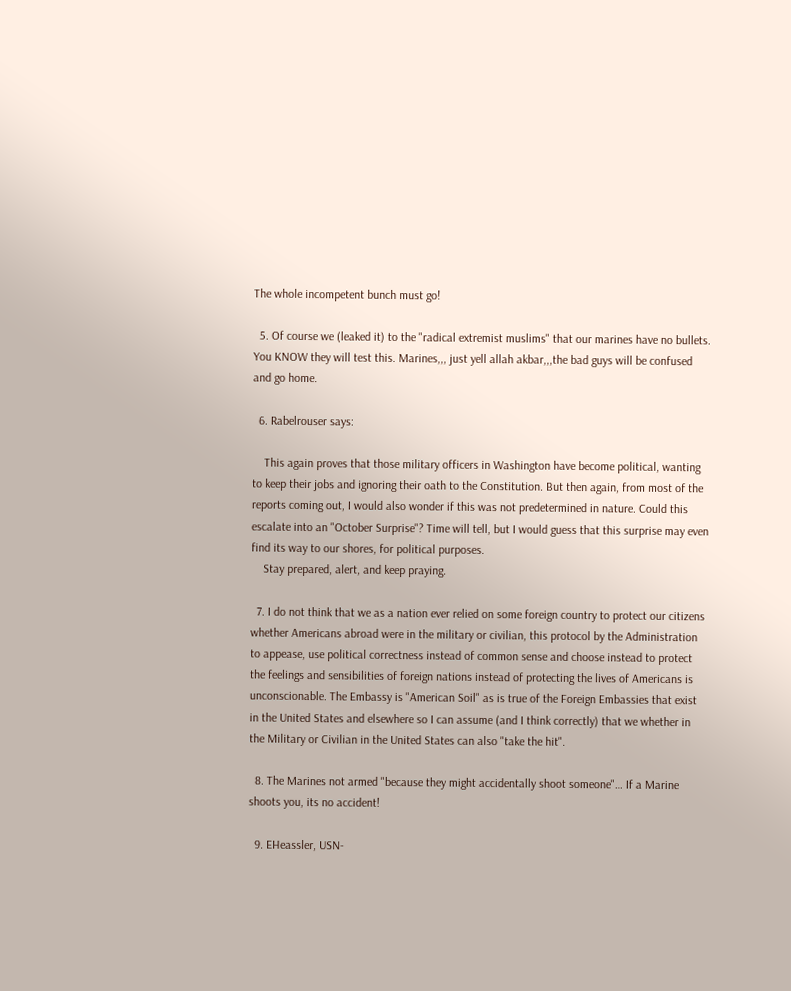The whole incompetent bunch must go!

  5. Of course we (leaked it) to the "radical extremist muslims" that our marines have no bullets. You KNOW they will test this. Marines,,, just yell allah akbar,,,the bad guys will be confused and go home.

  6. Rabelrouser says:

    This again proves that those military officers in Washington have become political, wanting to keep their jobs and ignoring their oath to the Constitution. But then again, from most of the reports coming out, I would also wonder if this was not predetermined in nature. Could this escalate into an "October Surprise"? Time will tell, but I would guess that this surprise may even find its way to our shores, for political purposes.
    Stay prepared, alert, and keep praying.

  7. I do not think that we as a nation ever relied on some foreign country to protect our citizens whether Americans abroad were in the military or civilian, this protocol by the Administration to appease, use political correctness instead of common sense and choose instead to protect the feelings and sensibilities of foreign nations instead of protecting the lives of Americans is unconscionable. The Embassy is "American Soil" as is true of the Foreign Embassies that exist in the United States and elsewhere so I can assume (and I think correctly) that we whether in the Military or Civilian in the United States can also "take the hit".

  8. The Marines not armed "because they might accidentally shoot someone"… If a Marine shoots you, its no accident!

  9. EHeassler, USN-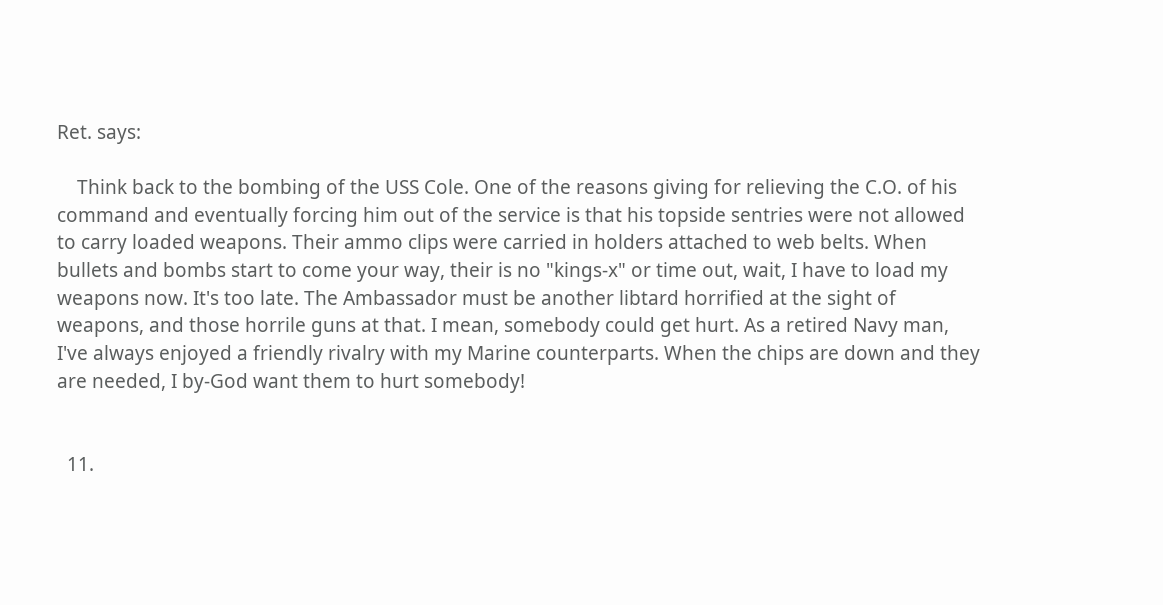Ret. says:

    Think back to the bombing of the USS Cole. One of the reasons giving for relieving the C.O. of his command and eventually forcing him out of the service is that his topside sentries were not allowed to carry loaded weapons. Their ammo clips were carried in holders attached to web belts. When bullets and bombs start to come your way, their is no "kings-x" or time out, wait, I have to load my weapons now. It's too late. The Ambassador must be another libtard horrified at the sight of weapons, and those horrile guns at that. I mean, somebody could get hurt. As a retired Navy man, I've always enjoyed a friendly rivalry with my Marine counterparts. When the chips are down and they are needed, I by-God want them to hurt somebody!


  11.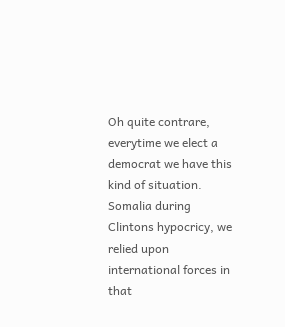Oh quite contrare, everytime we elect a democrat we have this kind of situation. Somalia during Clintons hypocricy, we relied upon international forces in that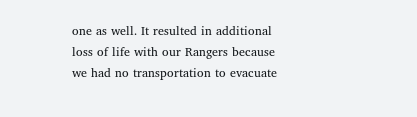one as well. It resulted in additional loss of life with our Rangers because we had no transportation to evacuate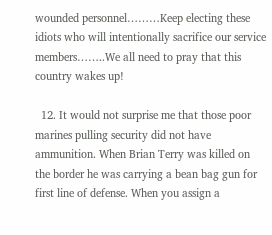wounded personnel………Keep electing these idiots who will intentionally sacrifice our service members……..We all need to pray that this country wakes up!

  12. It would not surprise me that those poor marines pulling security did not have ammunition. When Brian Terry was killed on the border he was carrying a bean bag gun for first line of defense. When you assign a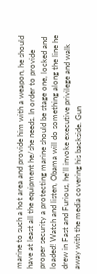marine to such a hot area and provide him with a weapon, he should have at least all the equipment he/she needs. In order to provide proper security a protecting marine should be stage one, locked and loaded! Watch and listen, Obama will do something along the line he drew in Fast and Furious, he'll invoke executive privilege and walk away with the media covering his backside. Gun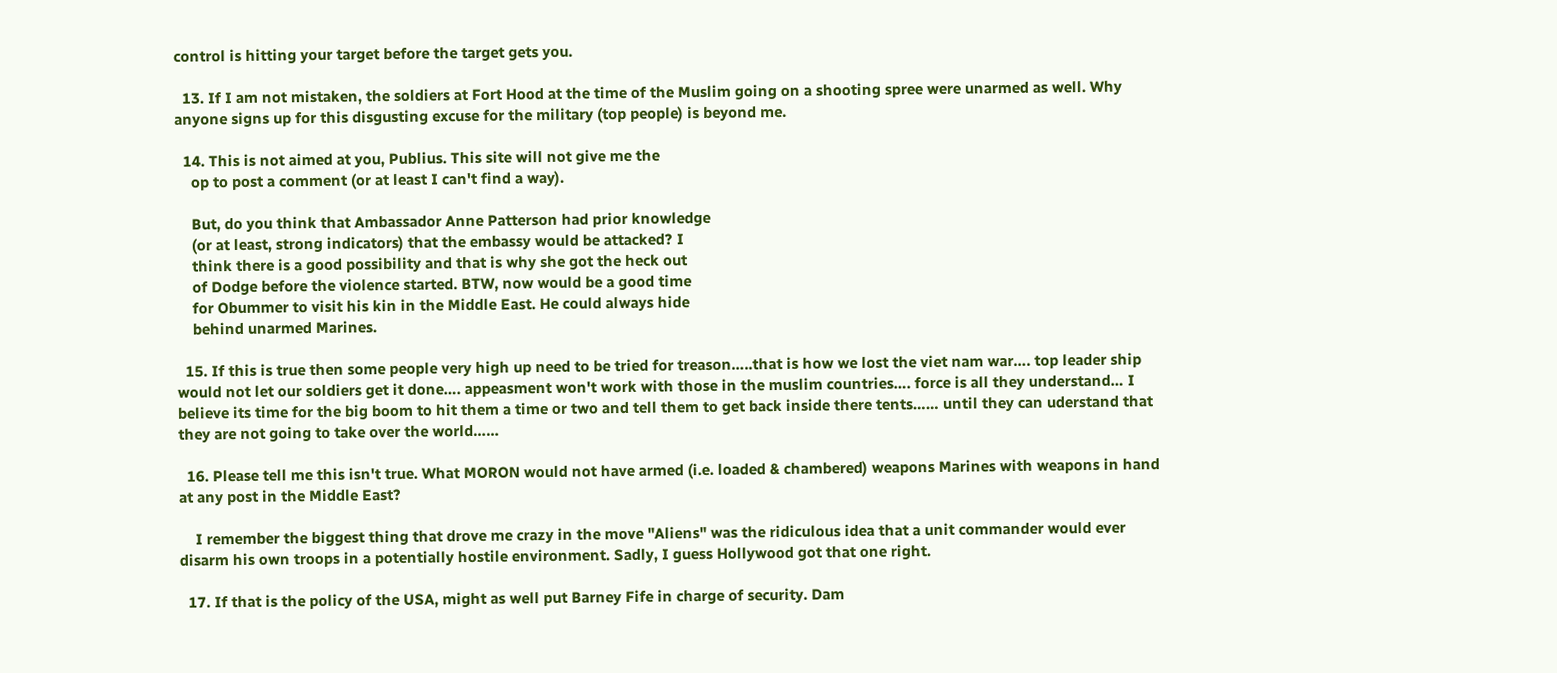control is hitting your target before the target gets you.

  13. If I am not mistaken, the soldiers at Fort Hood at the time of the Muslim going on a shooting spree were unarmed as well. Why anyone signs up for this disgusting excuse for the military (top people) is beyond me.

  14. This is not aimed at you, Publius. This site will not give me the
    op to post a comment (or at least I can't find a way).

    But, do you think that Ambassador Anne Patterson had prior knowledge
    (or at least, strong indicators) that the embassy would be attacked? I
    think there is a good possibility and that is why she got the heck out
    of Dodge before the violence started. BTW, now would be a good time
    for Obummer to visit his kin in the Middle East. He could always hide
    behind unarmed Marines.

  15. If this is true then some people very high up need to be tried for treason…..that is how we lost the viet nam war…. top leader ship would not let our soldiers get it done…. appeasment won't work with those in the muslim countries…. force is all they understand… I believe its time for the big boom to hit them a time or two and tell them to get back inside there tents…… until they can uderstand that they are not going to take over the world……

  16. Please tell me this isn't true. What MORON would not have armed (i.e. loaded & chambered) weapons Marines with weapons in hand at any post in the Middle East?

    I remember the biggest thing that drove me crazy in the move "Aliens" was the ridiculous idea that a unit commander would ever disarm his own troops in a potentially hostile environment. Sadly, I guess Hollywood got that one right.

  17. If that is the policy of the USA, might as well put Barney Fife in charge of security. Dam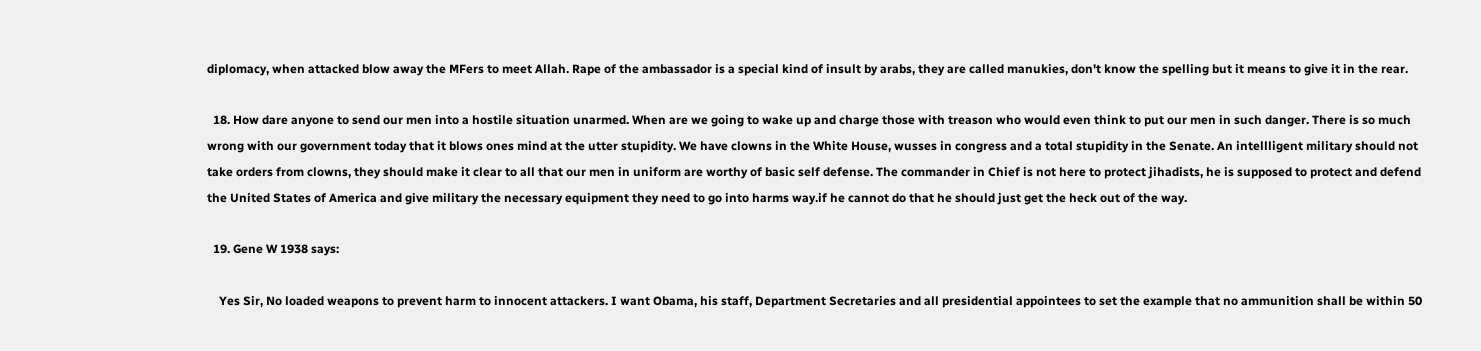diplomacy, when attacked blow away the MFers to meet Allah. Rape of the ambassador is a special kind of insult by arabs, they are called manukies, don't know the spelling but it means to give it in the rear.

  18. How dare anyone to send our men into a hostile situation unarmed. When are we going to wake up and charge those with treason who would even think to put our men in such danger. There is so much wrong with our government today that it blows ones mind at the utter stupidity. We have clowns in the White House, wusses in congress and a total stupidity in the Senate. An intellligent military should not take orders from clowns, they should make it clear to all that our men in uniform are worthy of basic self defense. The commander in Chief is not here to protect jihadists, he is supposed to protect and defend the United States of America and give military the necessary equipment they need to go into harms way.if he cannot do that he should just get the heck out of the way.

  19. Gene W 1938 says:

    Yes Sir, No loaded weapons to prevent harm to innocent attackers. I want Obama, his staff, Department Secretaries and all presidential appointees to set the example that no ammunition shall be within 50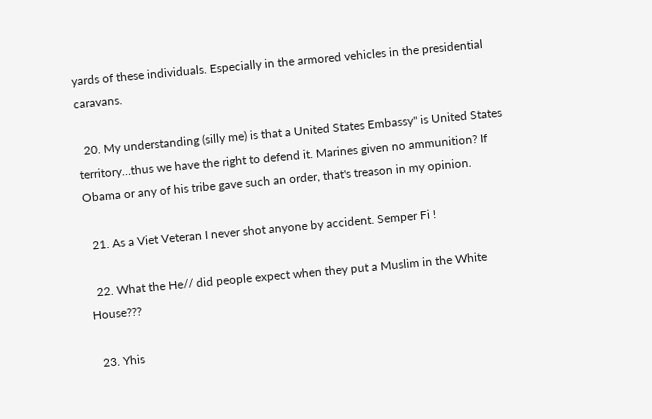yards of these individuals. Especially in the armored vehicles in the presidential caravans.

  20. My understanding (silly me) is that a United States Embassy" is United States territory…thus we have the right to defend it. Marines given no ammunition? If Obama or any of his tribe gave such an order, that's treason in my opinion.

  21. As a Viet Veteran I never shot anyone by accident. Semper Fi !

  22. What the He// did people expect when they put a Muslim in the White House???

  23. Yhis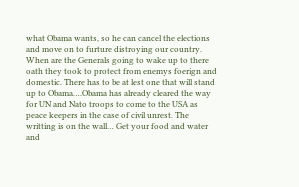what Obama wants, so he can cancel the elections and move on to furture distroying our country. When are the Generals going to wake up to there oath they took to protect from enemys foerign and domestic. There has to be at lest one that will stand up to Obama….Obama has already cleared the way for UN and Nato troops to come to the USA as peace keepers in the case of civil unrest. The writting is on the wall… Get your food and water and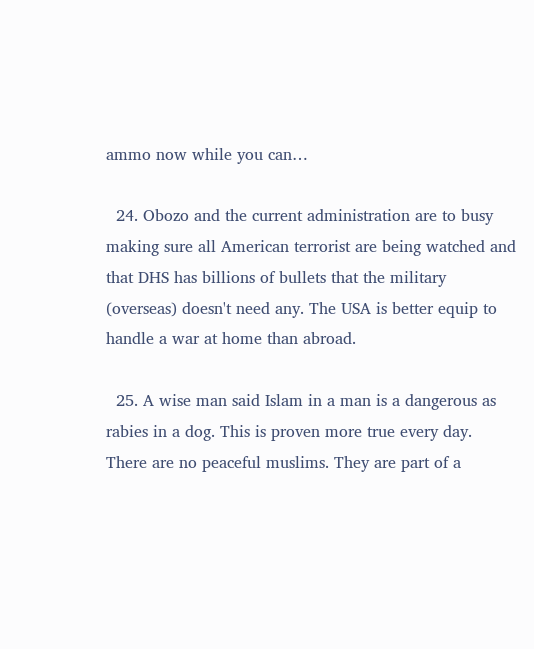ammo now while you can…

  24. Obozo and the current administration are to busy making sure all American terrorist are being watched and that DHS has billions of bullets that the military (overseas) doesn't need any. The USA is better equip to handle a war at home than abroad.

  25. A wise man said Islam in a man is a dangerous as rabies in a dog. This is proven more true every day. There are no peaceful muslims. They are part of a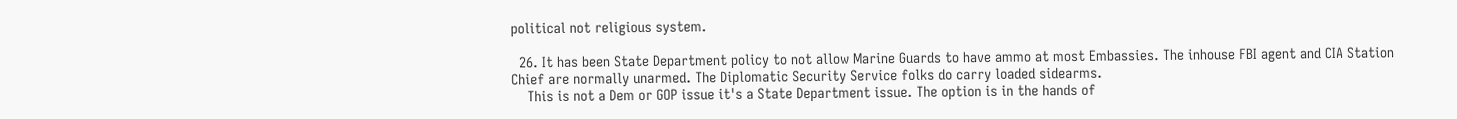political not religious system.

  26. It has been State Department policy to not allow Marine Guards to have ammo at most Embassies. The inhouse FBI agent and CIA Station Chief are normally unarmed. The Diplomatic Security Service folks do carry loaded sidearms.
    This is not a Dem or GOP issue it's a State Department issue. The option is in the hands of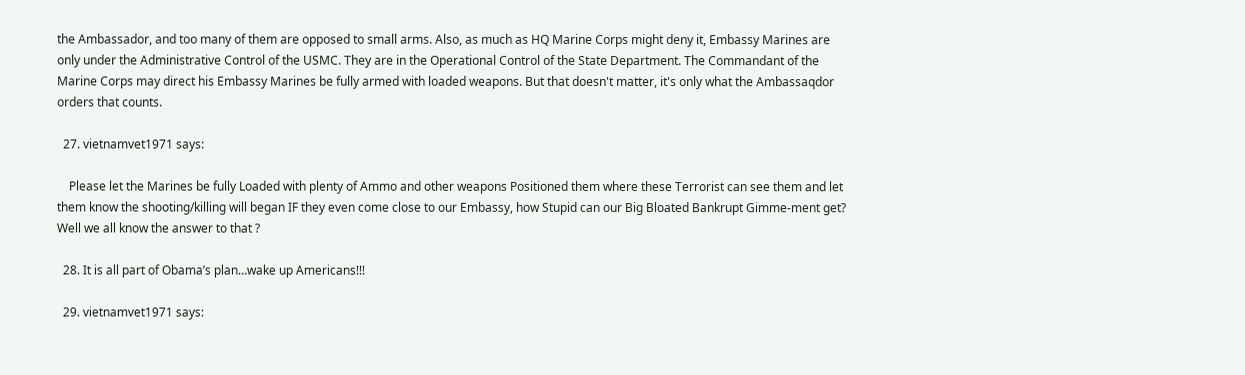the Ambassador, and too many of them are opposed to small arms. Also, as much as HQ Marine Corps might deny it, Embassy Marines are only under the Administrative Control of the USMC. They are in the Operational Control of the State Department. The Commandant of the Marine Corps may direct his Embassy Marines be fully armed with loaded weapons. But that doesn't matter, it's only what the Ambassaqdor orders that counts.

  27. vietnamvet1971 says:

    Please let the Marines be fully Loaded with plenty of Ammo and other weapons Positioned them where these Terrorist can see them and let them know the shooting/killing will began IF they even come close to our Embassy, how Stupid can our Big Bloated Bankrupt Gimme-ment get? Well we all know the answer to that ?

  28. It is all part of Obama’s plan…wake up Americans!!!

  29. vietnamvet1971 says: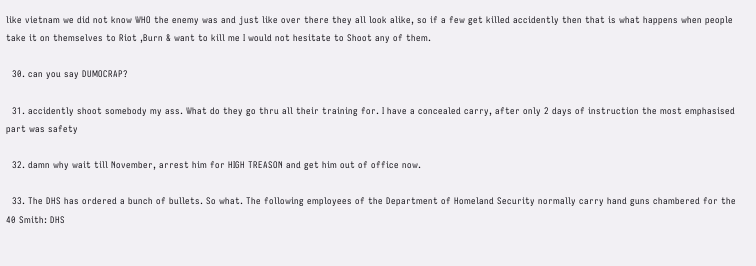like vietnam we did not know WHO the enemy was and just like over there they all look alike, so if a few get killed accidently then that is what happens when people take it on themselves to Riot ,Burn & want to kill me I would not hesitate to Shoot any of them.

  30. can you say DUMOCRAP?

  31. accidently shoot somebody my ass. What do they go thru all their training for. I have a concealed carry, after only 2 days of instruction the most emphasised part was safety

  32. damn why wait till November, arrest him for HIGH TREASON and get him out of office now.

  33. The DHS has ordered a bunch of bullets. So what. The following employees of the Department of Homeland Security normally carry hand guns chambered for the 40 Smith: DHS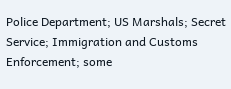Police Department; US Marshals; Secret Service; Immigration and Customs Enforcement; some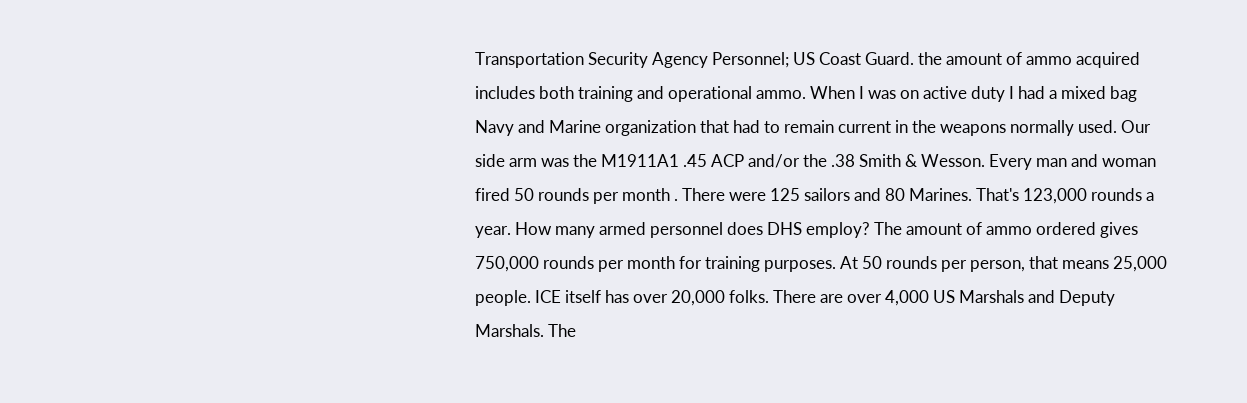Transportation Security Agency Personnel; US Coast Guard. the amount of ammo acquired includes both training and operational ammo. When I was on active duty I had a mixed bag Navy and Marine organization that had to remain current in the weapons normally used. Our side arm was the M1911A1 .45 ACP and/or the .38 Smith & Wesson. Every man and woman fired 50 rounds per month . There were 125 sailors and 80 Marines. That's 123,000 rounds a year. How many armed personnel does DHS employ? The amount of ammo ordered gives 750,000 rounds per month for training purposes. At 50 rounds per person, that means 25,000 people. ICE itself has over 20,000 folks. There are over 4,000 US Marshals and Deputy Marshals. The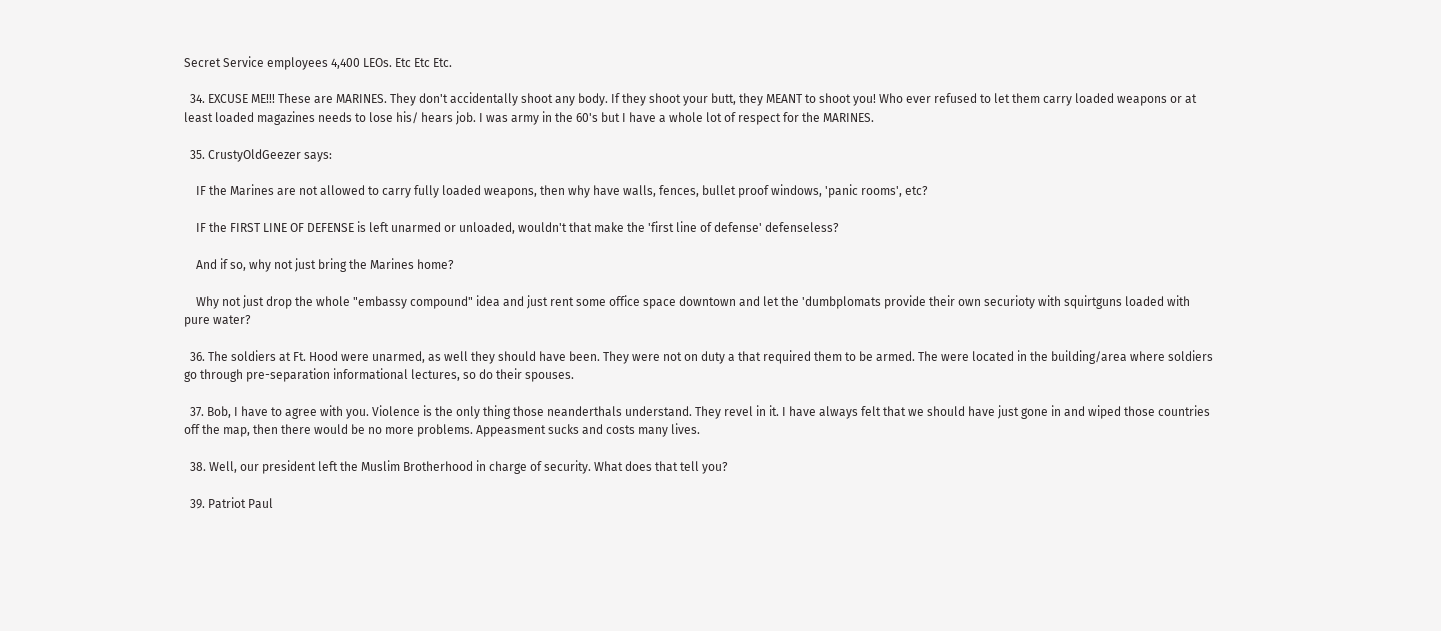Secret Service employees 4,400 LEOs. Etc Etc Etc.

  34. EXCUSE ME!!! These are MARINES. They don't accidentally shoot any body. If they shoot your butt, they MEANT to shoot you! Who ever refused to let them carry loaded weapons or at least loaded magazines needs to lose his/ hears job. I was army in the 60's but I have a whole lot of respect for the MARINES.

  35. CrustyOldGeezer says:

    IF the Marines are not allowed to carry fully loaded weapons, then why have walls, fences, bullet proof windows, 'panic rooms', etc?

    IF the FIRST LINE OF DEFENSE is left unarmed or unloaded, wouldn't that make the 'first line of defense' defenseless?

    And if so, why not just bring the Marines home?

    Why not just drop the whole "embassy compound" idea and just rent some office space downtown and let the 'dumbplomats provide their own securioty with squirtguns loaded with pure water?

  36. The soldiers at Ft. Hood were unarmed, as well they should have been. They were not on duty a that required them to be armed. The were located in the building/area where soldiers go through pre-separation informational lectures, so do their spouses.

  37. Bob, I have to agree with you. Violence is the only thing those neanderthals understand. They revel in it. I have always felt that we should have just gone in and wiped those countries off the map, then there would be no more problems. Appeasment sucks and costs many lives.

  38. Well, our president left the Muslim Brotherhood in charge of security. What does that tell you?

  39. Patriot Paul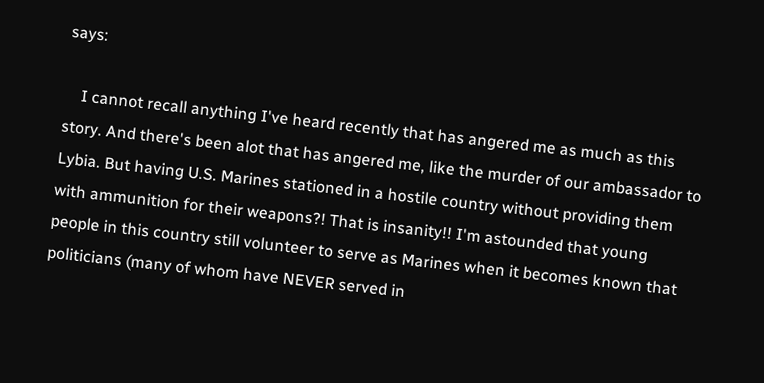says:

    I cannot recall anything I've heard recently that has angered me as much as this story. And there's been alot that has angered me, like the murder of our ambassador to Lybia. But having U.S. Marines stationed in a hostile country without providing them with ammunition for their weapons?! That is insanity!! I'm astounded that young people in this country still volunteer to serve as Marines when it becomes known that politicians (many of whom have NEVER served in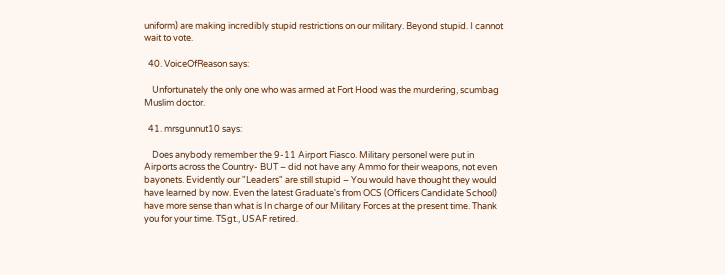uniform) are making incredibly stupid restrictions on our military. Beyond stupid. I cannot wait to vote.

  40. VoiceOfReason says:

    Unfortunately the only one who was armed at Fort Hood was the murdering, scumbag Muslim doctor.

  41. mrsgunnut10 says:

    Does anybody remember the 9-11 Airport Fiasco. Military personel were put in Airports across the Country- BUT – did not have any Ammo for their weapons, not even bayonets. Evidently our "Leaders" are still stupid – You would have thought they would have learned by now. Even the latest Graduate's from OCS (Officers Candidate School) have more sense than what is In charge of our Military Forces at the present time. Thank you for your time. TSgt., USAF retired.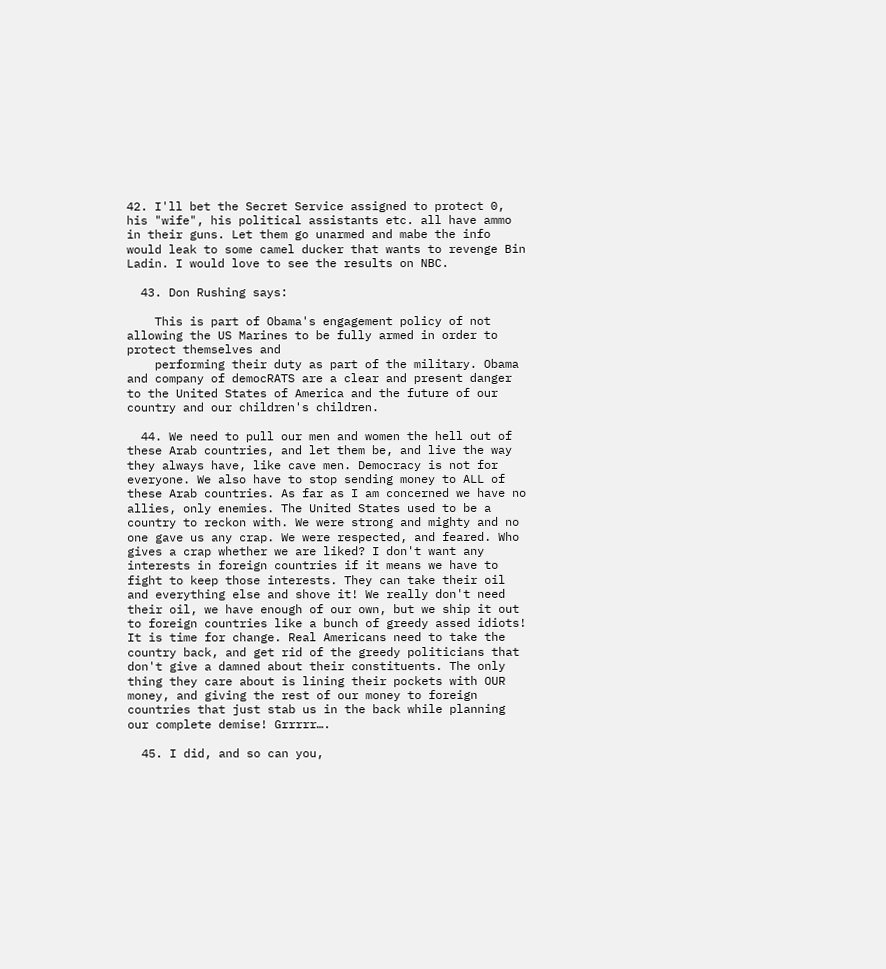42. I'll bet the Secret Service assigned to protect 0, his "wife", his political assistants etc. all have ammo in their guns. Let them go unarmed and mabe the info would leak to some camel ducker that wants to revenge Bin Ladin. I would love to see the results on NBC.

  43. Don Rushing says:

    This is part of Obama's engagement policy of not allowing the US Marines to be fully armed in order to protect themselves and
    performing their duty as part of the military. Obama and company of democRATS are a clear and present danger to the United States of America and the future of our country and our children's children.

  44. We need to pull our men and women the hell out of these Arab countries, and let them be, and live the way they always have, like cave men. Democracy is not for everyone. We also have to stop sending money to ALL of these Arab countries. As far as I am concerned we have no allies, only enemies. The United States used to be a country to reckon with. We were strong and mighty and no one gave us any crap. We were respected, and feared. Who gives a crap whether we are liked? I don't want any interests in foreign countries if it means we have to fight to keep those interests. They can take their oil and everything else and shove it! We really don't need their oil, we have enough of our own, but we ship it out to foreign countries like a bunch of greedy assed idiots! It is time for change. Real Americans need to take the country back, and get rid of the greedy politicians that don't give a damned about their constituents. The only thing they care about is lining their pockets with OUR money, and giving the rest of our money to foreign countries that just stab us in the back while planning our complete demise! Grrrrr….

  45. I did, and so can you,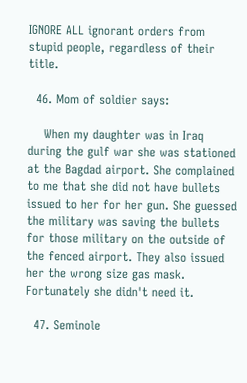IGNORE ALL ignorant orders from stupid people, regardless of their title.

  46. Mom of soldier says:

    When my daughter was in Iraq during the gulf war she was stationed at the Bagdad airport. She complained to me that she did not have bullets issued to her for her gun. She guessed the military was saving the bullets for those military on the outside of the fenced airport. They also issued her the wrong size gas mask. Fortunately she didn't need it.

  47. Seminole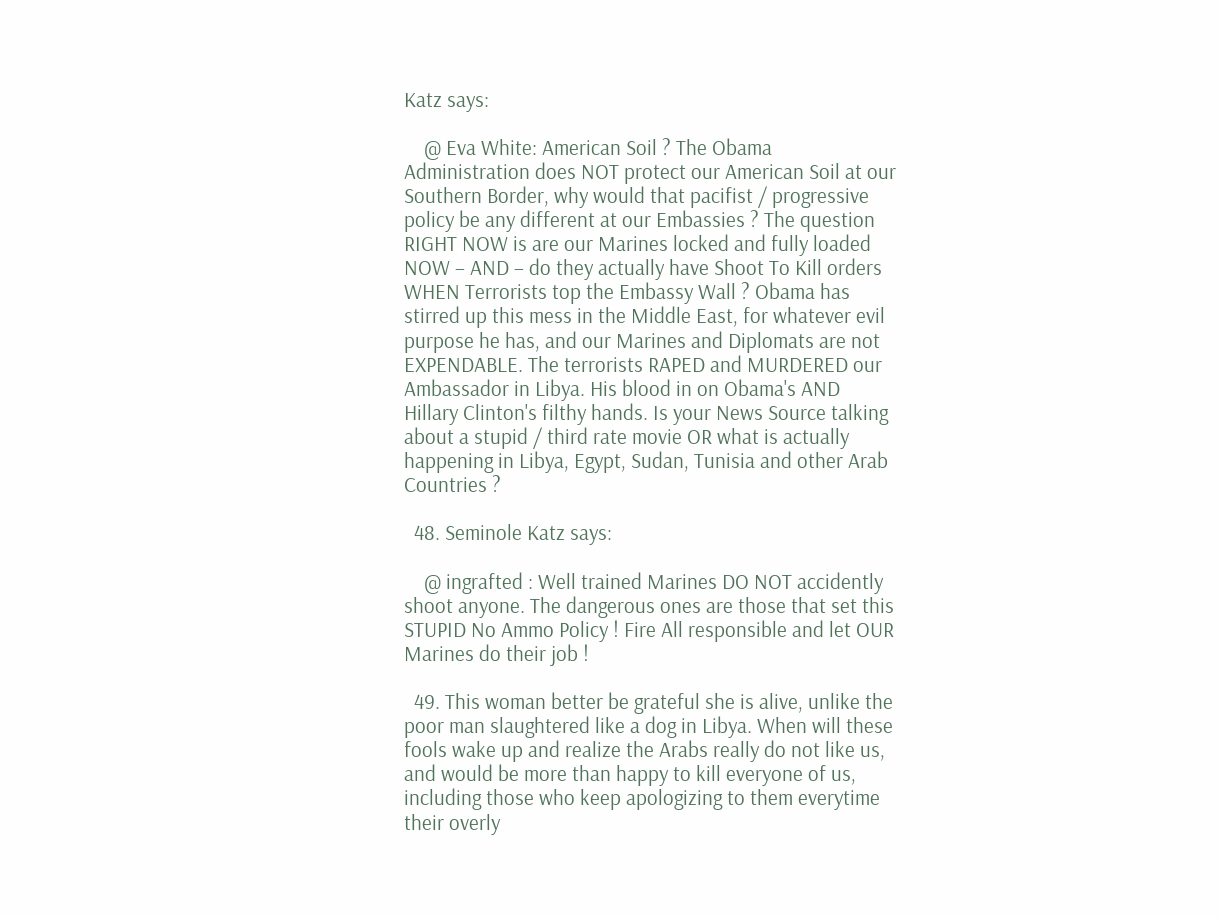Katz says:

    @ Eva White: American Soil ? The Obama Administration does NOT protect our American Soil at our Southern Border, why would that pacifist / progressive policy be any different at our Embassies ? The question RIGHT NOW is are our Marines locked and fully loaded NOW – AND – do they actually have Shoot To Kill orders WHEN Terrorists top the Embassy Wall ? Obama has stirred up this mess in the Middle East, for whatever evil purpose he has, and our Marines and Diplomats are not EXPENDABLE. The terrorists RAPED and MURDERED our Ambassador in Libya. His blood in on Obama's AND Hillary Clinton's filthy hands. Is your News Source talking about a stupid / third rate movie OR what is actually happening in Libya, Egypt, Sudan, Tunisia and other Arab Countries ?

  48. Seminole Katz says:

    @ ingrafted : Well trained Marines DO NOT accidently shoot anyone. The dangerous ones are those that set this STUPID No Ammo Policy ! Fire All responsible and let OUR Marines do their job !

  49. This woman better be grateful she is alive, unlike the poor man slaughtered like a dog in Libya. When will these fools wake up and realize the Arabs really do not like us, and would be more than happy to kill everyone of us, including those who keep apologizing to them everytime their overly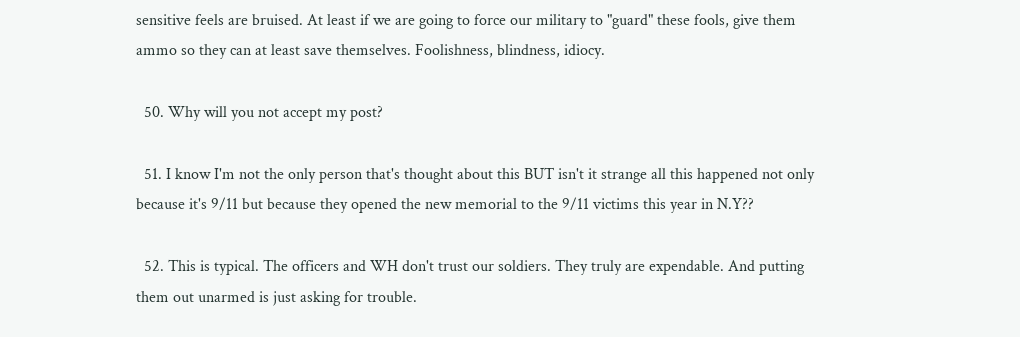sensitive feels are bruised. At least if we are going to force our military to "guard" these fools, give them ammo so they can at least save themselves. Foolishness, blindness, idiocy.

  50. Why will you not accept my post?

  51. I know I'm not the only person that's thought about this BUT isn't it strange all this happened not only because it's 9/11 but because they opened the new memorial to the 9/11 victims this year in N.Y??

  52. This is typical. The officers and WH don't trust our soldiers. They truly are expendable. And putting them out unarmed is just asking for trouble.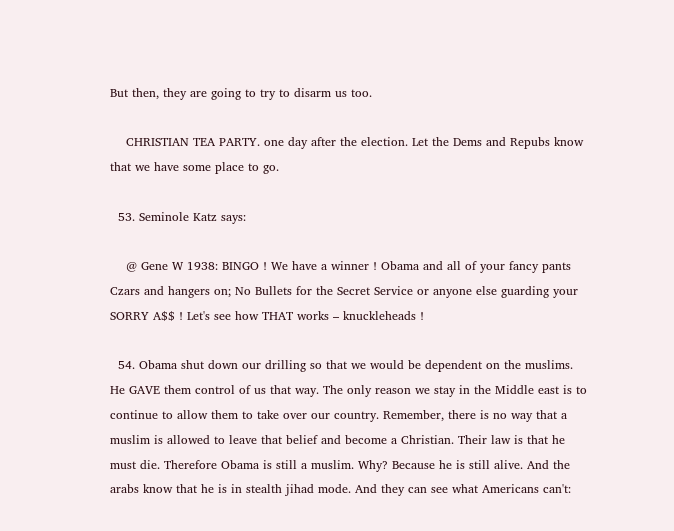But then, they are going to try to disarm us too.

    CHRISTIAN TEA PARTY. one day after the election. Let the Dems and Repubs know that we have some place to go.

  53. Seminole Katz says:

    @ Gene W 1938: BINGO ! We have a winner ! Obama and all of your fancy pants Czars and hangers on; No Bullets for the Secret Service or anyone else guarding your SORRY A$$ ! Let's see how THAT works – knuckleheads !

  54. Obama shut down our drilling so that we would be dependent on the muslims. He GAVE them control of us that way. The only reason we stay in the Middle east is to continue to allow them to take over our country. Remember, there is no way that a muslim is allowed to leave that belief and become a Christian. Their law is that he must die. Therefore Obama is still a muslim. Why? Because he is still alive. And the arabs know that he is in stealth jihad mode. And they can see what Americans can't: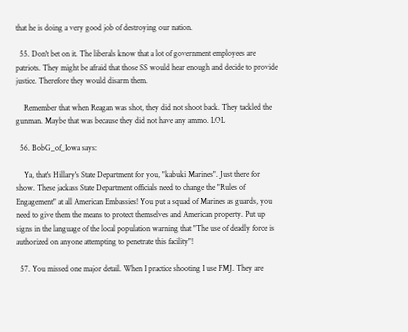that he is doing a very good job of destroying our nation.

  55. Don't bet on it. The liberals know that a lot of government employees are patriots. They might be afraid that those SS would hear enough and decide to provide justice. Therefore they would disarm them.

    Remember that when Reagan was shot, they did not shoot back. They tackled the gunman. Maybe that was because they did not have any ammo. LOL

  56. BobG_of_Iowa says:

    Ya, that's Hillary's State Department for you, "kabuki Marines". Just there for show. These jackass State Department officials need to change the "Rules of Engagement" at all American Embassies! You put a squad of Marines as guards, you need to give them the means to protect themselves and American property. Put up signs in the language of the local population warning that "The use of deadly force is authorized on anyone attempting to penetrate this facility"!

  57. You missed one major detail. When I practice shooting I use FMJ. They are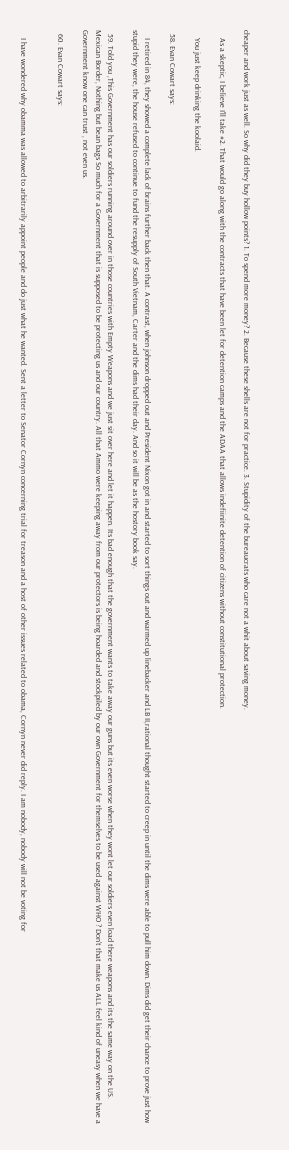cheaper and work just as well. So why did they buy hollow points? 1. To spend more money? 2. Because these shells are not for practice. 3. Stupidity of the bureaucrats who care not a whit about saving money.

    As a skeptic, I believe I'll take #2. That would go along with the contracts that have been let for detention camps and the ADAA that allows indefiinite detention of citizens without constitutional protection.

    You just keep drinking the koolaid.

  58. Evan Cowart says:

    I retired in 84, they showed a complete lack of brains further back then that. A contrast, when johnson dropped out and President Nixon got in and started to sort things out and warmed up linebacker and LB II,rational thought started to creep in until the dims were able to pull him down. Dims did get their chance to prove just how stupid they were, the house refused to continue to fund the resupply of South Vietnam, Carter and the dims had their day. And so it will be as the hostory book say.

  59. Told you ,This Government has our soldiers running around over in those countries with Empty Weapons and we just sit over here and let it happen. Its bad enough that the government wants to take away our guns but its even worse when they wont let our soldiers even load there weapons and its the same way on the US. Mexican Border, Nothing but bean bags So much for a Government that is supposed to be protecting us and our country. All that Ammo were keeping away from our protectors is being hoarded and stockpiled by our own Government for themselves to be used against WHO ? Don't that make us ALL feel kind of uneasy when we have a Government know one can trust , not even us.

  60. Evan Cowart says:


    I have wondered why obamma was allowed to arbitrarily appoint people and do just what he wanted. Sent a letter to Senator Cornyn concerning trial for treason and a host of other issues related to obama, Cornyn never did reply. I am nobody, nobody will not be voting for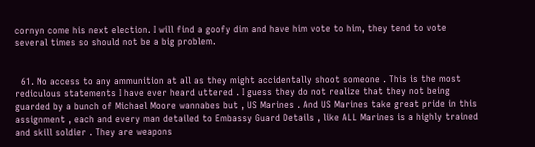cornyn come his next election. I will find a goofy dim and have him vote to him, they tend to vote several times so should not be a big problem.


  61. No access to any ammunition at all as they might accidentally shoot someone . This is the most rediculous statements I have ever heard uttered . I guess they do not realize that they not being guarded by a bunch of Michael Moore wannabes but , US Marines . And US Marines take great pride in this assignment , each and every man detailed to Embassy Guard Details , like ALL Marines is a highly trained and skill soldier . They are weapons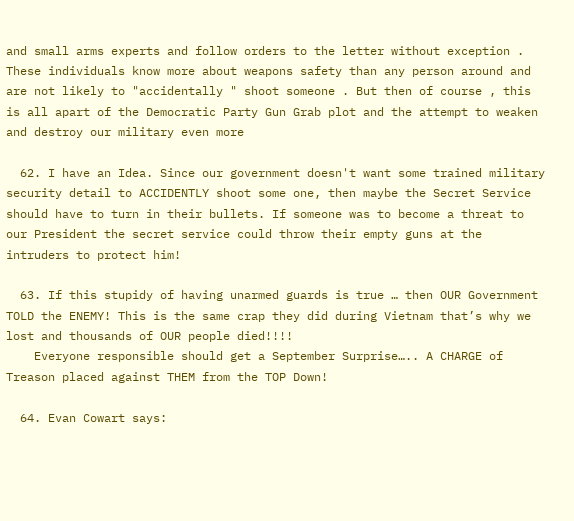and small arms experts and follow orders to the letter without exception . These individuals know more about weapons safety than any person around and are not likely to "accidentally " shoot someone . But then of course , this is all apart of the Democratic Party Gun Grab plot and the attempt to weaken and destroy our military even more

  62. I have an Idea. Since our government doesn't want some trained military security detail to ACCIDENTLY shoot some one, then maybe the Secret Service should have to turn in their bullets. If someone was to become a threat to our President the secret service could throw their empty guns at the intruders to protect him!

  63. If this stupidy of having unarmed guards is true … then OUR Government TOLD the ENEMY! This is the same crap they did during Vietnam that’s why we lost and thousands of OUR people died!!!!
    Everyone responsible should get a September Surprise….. A CHARGE of Treason placed against THEM from the TOP Down!

  64. Evan Cowart says: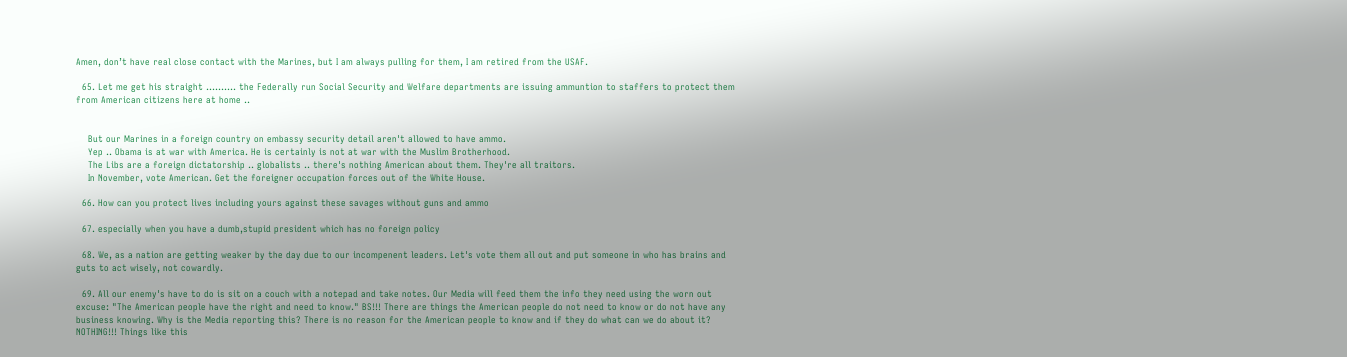Amen, don’t have real close contact with the Marines, but I am always pulling for them, I am retired from the USAF.

  65. Let me get his straight ………. the Federally run Social Security and Welfare departments are issuing ammuntion to staffers to protect them from American citizens here at home ..


    But our Marines in a foreign country on embassy security detail aren't allowed to have ammo.
    Yep .. Obama is at war with America. He is certainly is not at war with the Muslim Brotherhood.
    The Libs are a foreign dictatorship .. globalists .. there's nothing American about them. They're all traitors.
    In November, vote American. Get the foreigner occupation forces out of the White House.

  66. How can you protect lives including yours against these savages without guns and ammo

  67. especially when you have a dumb,stupid president which has no foreign policy

  68. We, as a nation are getting weaker by the day due to our incompenent leaders. Let's vote them all out and put someone in who has brains and guts to act wisely, not cowardly.

  69. All our enemy's have to do is sit on a couch with a notepad and take notes. Our Media will feed them the info they need using the worn out excuse: "The American people have the right and need to know." BS!!! There are things the American people do not need to know or do not have any business knowing. Why is the Media reporting this? There is no reason for the American people to know and if they do what can we do about it? NOTHING!!! Things like this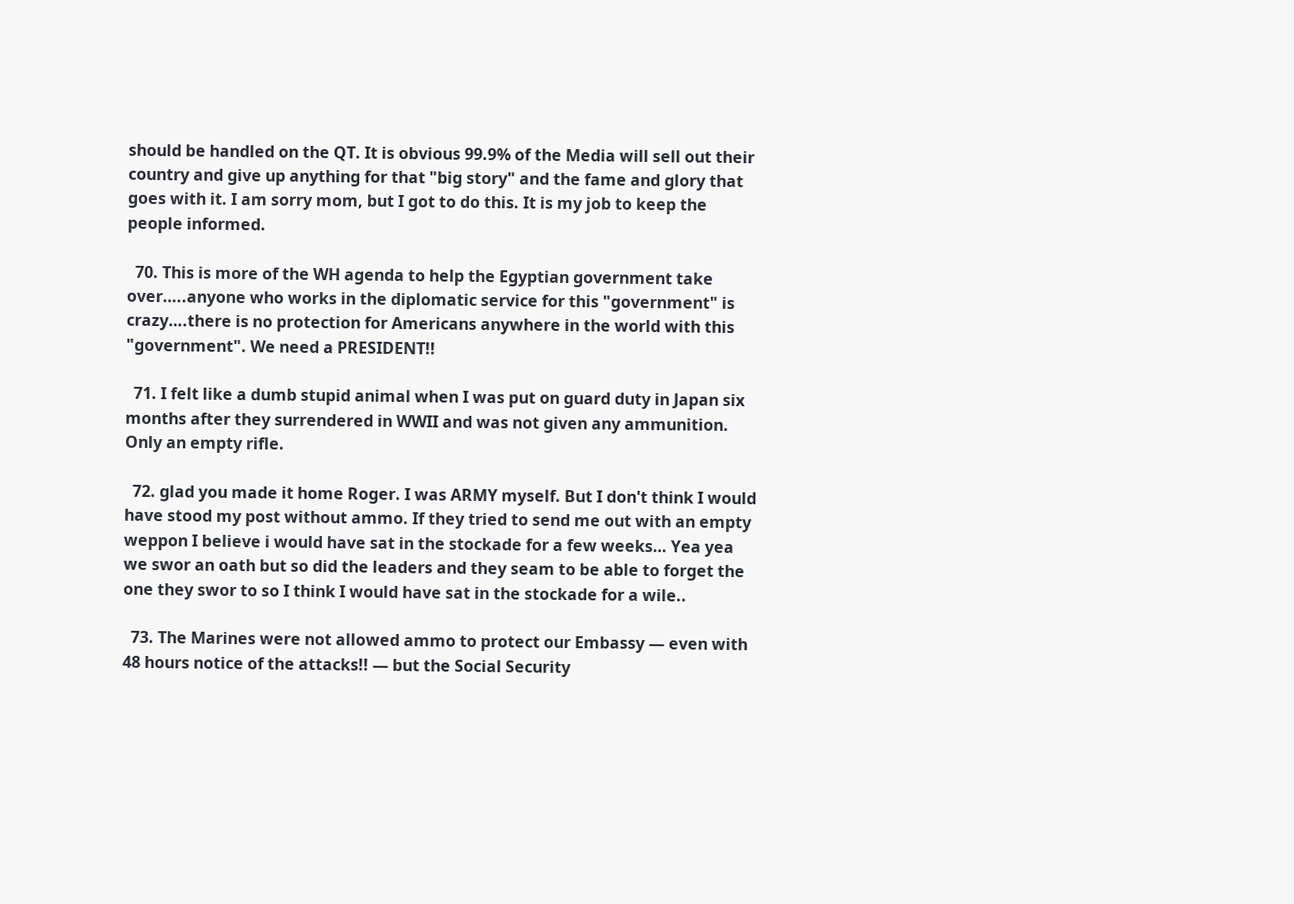should be handled on the QT. It is obvious 99.9% of the Media will sell out their country and give up anything for that "big story" and the fame and glory that goes with it. I am sorry mom, but I got to do this. It is my job to keep the people informed.

  70. This is more of the WH agenda to help the Egyptian government take over…..anyone who works in the diplomatic service for this "government" is crazy….there is no protection for Americans anywhere in the world with this "government". We need a PRESIDENT!!

  71. I felt like a dumb stupid animal when I was put on guard duty in Japan six months after they surrendered in WWII and was not given any ammunition. Only an empty rifle.

  72. glad you made it home Roger. I was ARMY myself. But I don't think I would have stood my post without ammo. If they tried to send me out with an empty weppon I believe i would have sat in the stockade for a few weeks… Yea yea we swor an oath but so did the leaders and they seam to be able to forget the one they swor to so I think I would have sat in the stockade for a wile..

  73. The Marines were not allowed ammo to protect our Embassy — even with 48 hours notice of the attacks!! — but the Social Security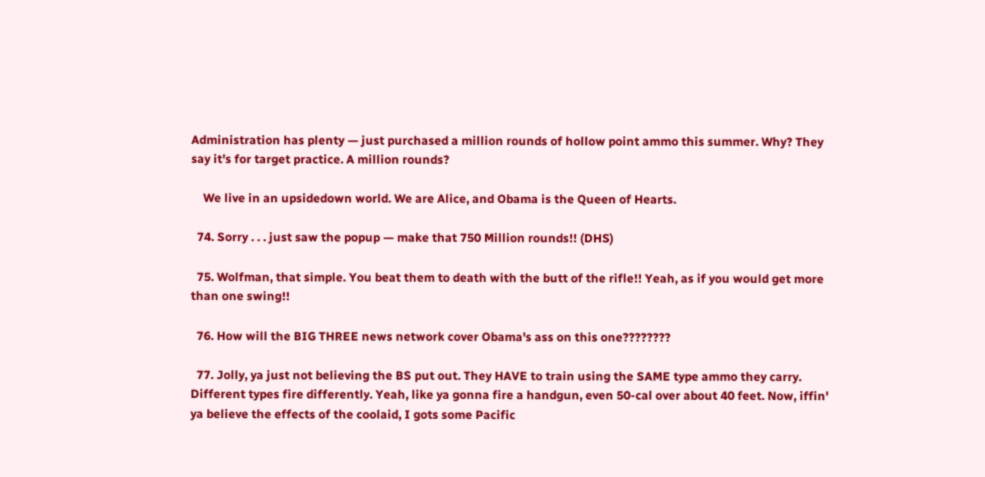Administration has plenty — just purchased a million rounds of hollow point ammo this summer. Why? They say it's for target practice. A million rounds?

    We live in an upsidedown world. We are Alice, and Obama is the Queen of Hearts.

  74. Sorry . . . just saw the popup — make that 750 Million rounds!! (DHS)

  75. Wolfman, that simple. You beat them to death with the butt of the rifle!! Yeah, as if you would get more than one swing!!

  76. How will the BIG THREE news network cover Obama's ass on this one????????

  77. Jolly, ya just not believing the BS put out. They HAVE to train using the SAME type ammo they carry. Different types fire differently. Yeah, like ya gonna fire a handgun, even 50-cal over about 40 feet. Now, iffin' ya believe the effects of the coolaid, I gots some Pacific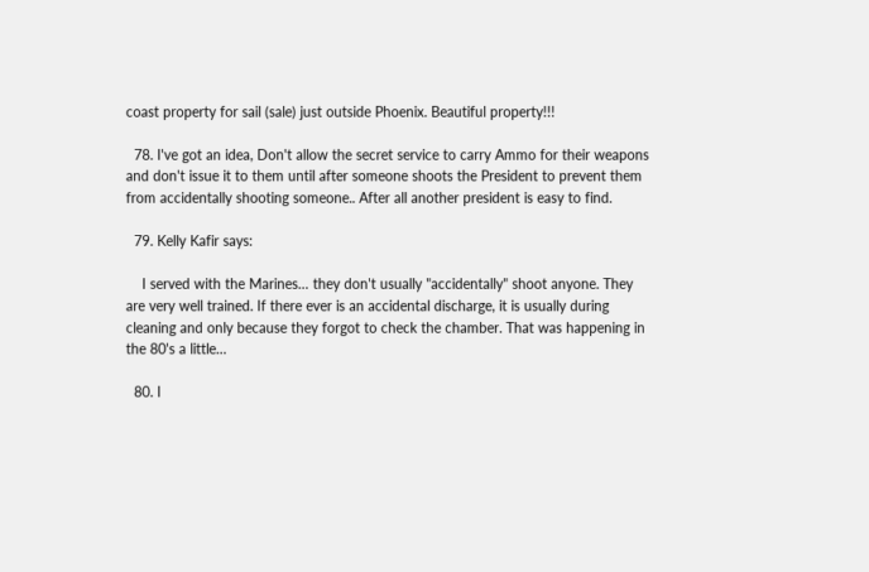coast property for sail (sale) just outside Phoenix. Beautiful property!!!

  78. I've got an idea, Don't allow the secret service to carry Ammo for their weapons and don't issue it to them until after someone shoots the President to prevent them from accidentally shooting someone.. After all another president is easy to find.

  79. Kelly Kafir says:

    I served with the Marines… they don't usually "accidentally" shoot anyone. They are very well trained. If there ever is an accidental discharge, it is usually during cleaning and only because they forgot to check the chamber. That was happening in the 80's a little…

  80. I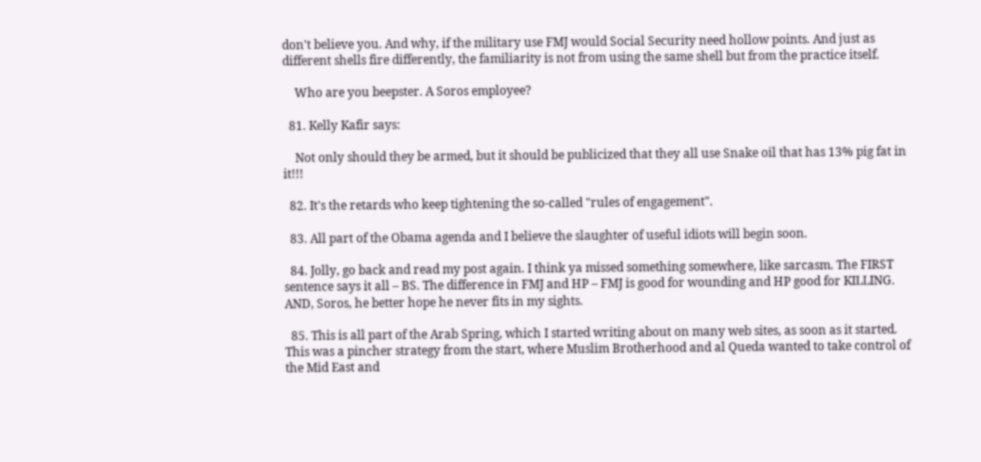don't believe you. And why, if the military use FMJ would Social Security need hollow points. And just as different shells fire differently, the familiarity is not from using the same shell but from the practice itself.

    Who are you beepster. A Soros employee?

  81. Kelly Kafir says:

    Not only should they be armed, but it should be publicized that they all use Snake oil that has 13% pig fat in it!!!

  82. It's the retards who keep tightening the so-called "rules of engagement".

  83. All part of the Obama agenda and I believe the slaughter of useful idiots will begin soon.

  84. Jolly, go back and read my post again. I think ya missed something somewhere, like sarcasm. The FIRST sentence says it all – BS. The difference in FMJ and HP – FMJ is good for wounding and HP good for KILLING. AND, Soros, he better hope he never fits in my sights.

  85. This is all part of the Arab Spring, which I started writing about on many web sites, as soon as it started. This was a pincher strategy from the start, where Muslim Brotherhood and al Queda wanted to take control of the Mid East and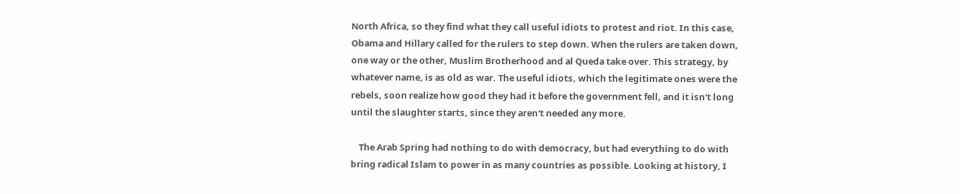North Africa, so they find what they call useful idiots to protest and riot. In this case, Obama and Hillary called for the rulers to step down. When the rulers are taken down, one way or the other, Muslim Brotherhood and al Queda take over. This strategy, by whatever name, is as old as war. The useful idiots, which the legitimate ones were the rebels, soon realize how good they had it before the government fell, and it isn't long until the slaughter starts, since they aren't needed any more.

    The Arab Spring had nothing to do with democracy, but had everything to do with bring radical Islam to power in as many countries as possible. Looking at history, I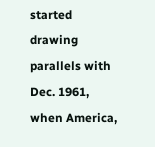started drawing parallels with Dec. 1961, when America,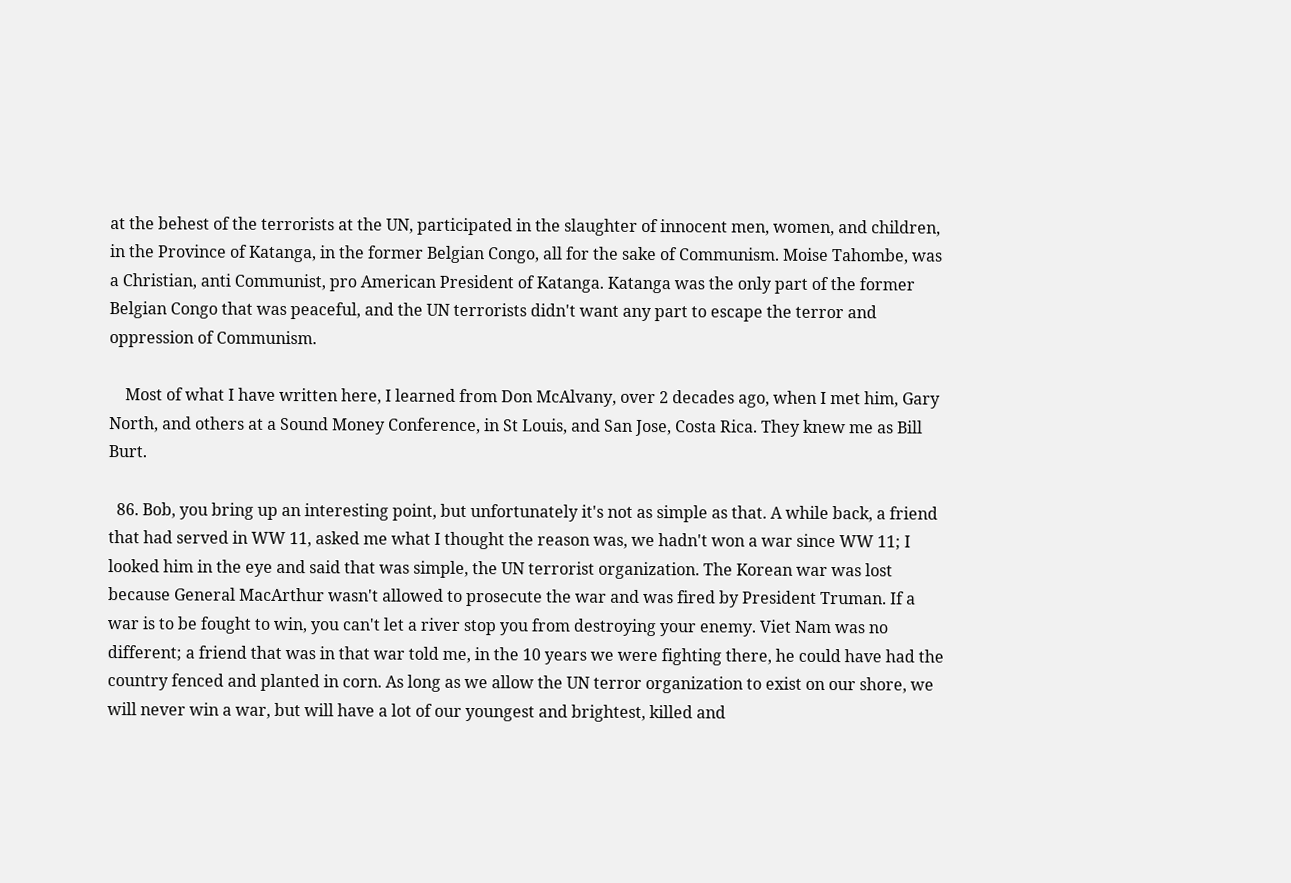at the behest of the terrorists at the UN, participated in the slaughter of innocent men, women, and children, in the Province of Katanga, in the former Belgian Congo, all for the sake of Communism. Moise Tahombe, was a Christian, anti Communist, pro American President of Katanga. Katanga was the only part of the former Belgian Congo that was peaceful, and the UN terrorists didn't want any part to escape the terror and oppression of Communism.

    Most of what I have written here, I learned from Don McAlvany, over 2 decades ago, when I met him, Gary North, and others at a Sound Money Conference, in St Louis, and San Jose, Costa Rica. They knew me as Bill Burt.

  86. Bob, you bring up an interesting point, but unfortunately it's not as simple as that. A while back, a friend that had served in WW 11, asked me what I thought the reason was, we hadn't won a war since WW 11; I looked him in the eye and said that was simple, the UN terrorist organization. The Korean war was lost because General MacArthur wasn't allowed to prosecute the war and was fired by President Truman. If a war is to be fought to win, you can't let a river stop you from destroying your enemy. Viet Nam was no different; a friend that was in that war told me, in the 10 years we were fighting there, he could have had the country fenced and planted in corn. As long as we allow the UN terror organization to exist on our shore, we will never win a war, but will have a lot of our youngest and brightest, killed and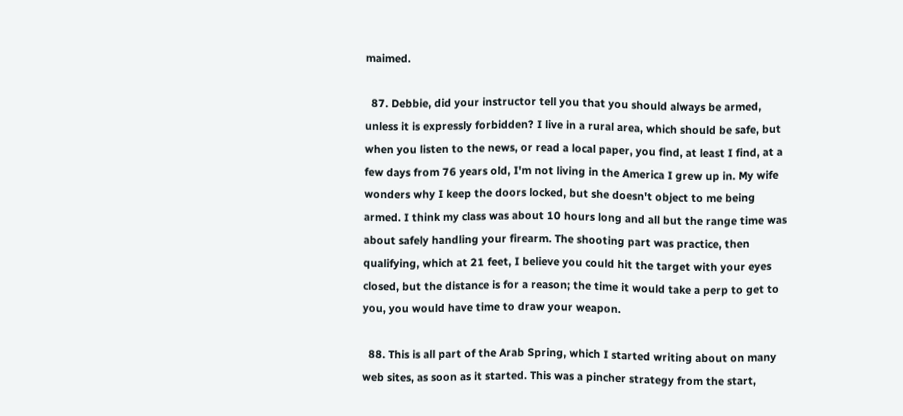maimed.

  87. Debbie, did your instructor tell you that you should always be armed, unless it is expressly forbidden? I live in a rural area, which should be safe, but when you listen to the news, or read a local paper, you find, at least I find, at a few days from 76 years old, I'm not living in the America I grew up in. My wife wonders why I keep the doors locked, but she doesn't object to me being armed. I think my class was about 10 hours long and all but the range time was about safely handling your firearm. The shooting part was practice, then qualifying, which at 21 feet, I believe you could hit the target with your eyes closed, but the distance is for a reason; the time it would take a perp to get to you, you would have time to draw your weapon.

  88. This is all part of the Arab Spring, which I started writing about on many web sites, as soon as it started. This was a pincher strategy from the start,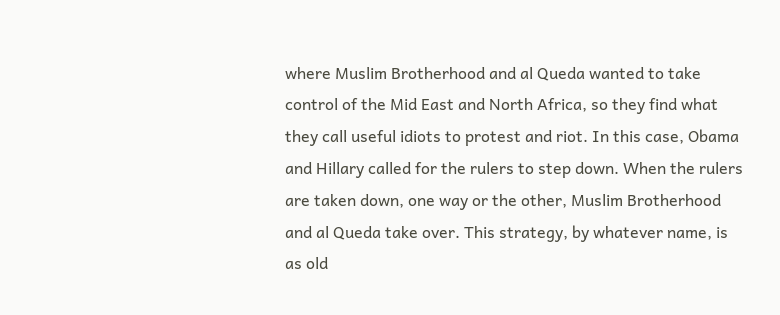where Muslim Brotherhood and al Queda wanted to take control of the Mid East and North Africa, so they find what they call useful idiots to protest and riot. In this case, Obama and Hillary called for the rulers to step down. When the rulers are taken down, one way or the other, Muslim Brotherhood and al Queda take over. This strategy, by whatever name, is as old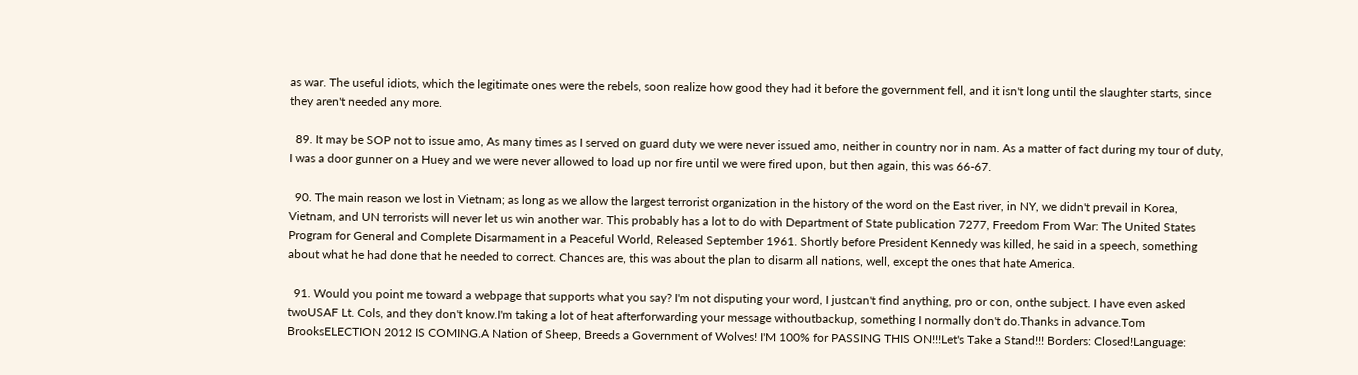as war. The useful idiots, which the legitimate ones were the rebels, soon realize how good they had it before the government fell, and it isn't long until the slaughter starts, since they aren't needed any more.

  89. It may be SOP not to issue amo, As many times as I served on guard duty we were never issued amo, neither in country nor in nam. As a matter of fact during my tour of duty, I was a door gunner on a Huey and we were never allowed to load up nor fire until we were fired upon, but then again, this was 66-67.

  90. The main reason we lost in Vietnam; as long as we allow the largest terrorist organization in the history of the word on the East river, in NY, we didn't prevail in Korea, Vietnam, and UN terrorists will never let us win another war. This probably has a lot to do with Department of State publication 7277, Freedom From War: The United States Program for General and Complete Disarmament in a Peaceful World, Released September 1961. Shortly before President Kennedy was killed, he said in a speech, something about what he had done that he needed to correct. Chances are, this was about the plan to disarm all nations, well, except the ones that hate America.

  91. Would you point me toward a webpage that supports what you say? I'm not disputing your word, I justcan't find anything, pro or con, onthe subject. I have even asked twoUSAF Lt. Cols, and they don't know.I'm taking a lot of heat afterforwarding your message withoutbackup, something I normally don't do.Thanks in advance.Tom BrooksELECTION 2012 IS COMING.A Nation of Sheep, Breeds a Government of Wolves! I'M 100% for PASSING THIS ON!!!Let's Take a Stand!!! Borders: Closed!Language: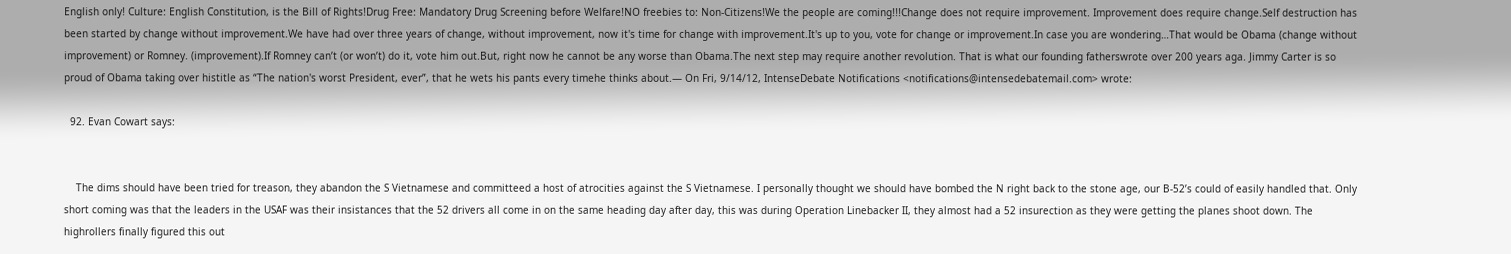English only! Culture: English Constitution, is the Bill of Rights!Drug Free: Mandatory Drug Screening before Welfare!NO freebies to: Non-Citizens!We the people are coming!!!Change does not require improvement. Improvement does require change.Self destruction has been started by change without improvement.We have had over three years of change, without improvement, now it's time for change with improvement.It's up to you, vote for change or improvement.In case you are wondering…That would be Obama (change without improvement) or Romney. (improvement).If Romney can’t (or won’t) do it, vote him out.But, right now he cannot be any worse than Obama.The next step may require another revolution. That is what our founding fatherswrote over 200 years aga. Jimmy Carter is so proud of Obama taking over histitle as “The nation's worst President, ever”, that he wets his pants every timehe thinks about.— On Fri, 9/14/12, IntenseDebate Notifications <notifications@intensedebatemail.com> wrote:

  92. Evan Cowart says:


    The dims should have been tried for treason, they abandon the S Vietnamese and committeed a host of atrocities against the S Vietnamese. I personally thought we should have bombed the N right back to the stone age, our B-52’s could of easily handled that. Only short coming was that the leaders in the USAF was their insistances that the 52 drivers all come in on the same heading day after day, this was during Operation Linebacker II, they almost had a 52 insurection as they were getting the planes shoot down. The highrollers finally figured this out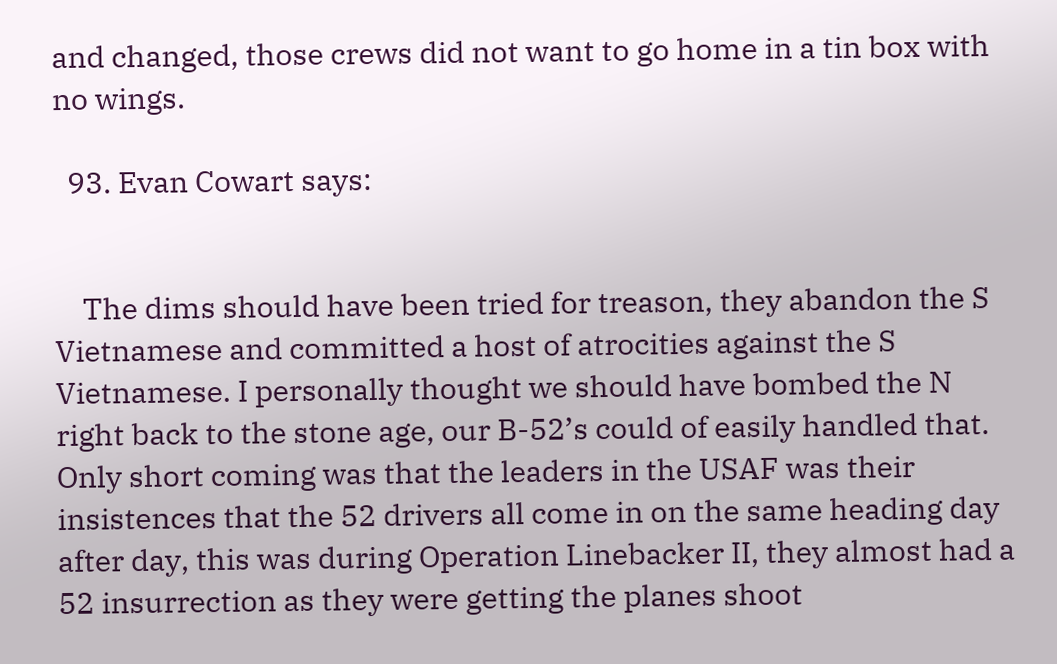and changed, those crews did not want to go home in a tin box with no wings.

  93. Evan Cowart says:


    The dims should have been tried for treason, they abandon the S Vietnamese and committed a host of atrocities against the S Vietnamese. I personally thought we should have bombed the N right back to the stone age, our B-52’s could of easily handled that. Only short coming was that the leaders in the USAF was their insistences that the 52 drivers all come in on the same heading day after day, this was during Operation Linebacker II, they almost had a 52 insurrection as they were getting the planes shoot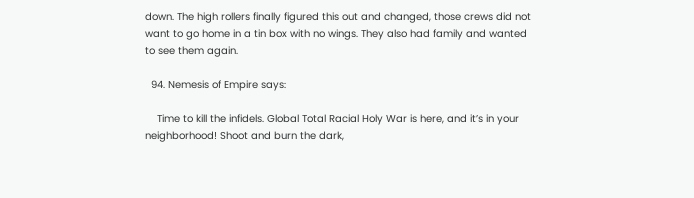down. The high rollers finally figured this out and changed, those crews did not want to go home in a tin box with no wings. They also had family and wanted to see them again.

  94. Nemesis of Empire says:

    Time to kill the infidels. Global Total Racial Holy War is here, and it’s in your neighborhood! Shoot and burn the dark,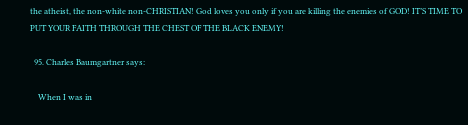the atheist, the non-white non-CHRISTIAN! God loves you only if you are killing the enemies of GOD! IT’S TIME TO PUT YOUR FAITH THROUGH THE CHEST OF THE BLACK ENEMY!

  95. Charles Baumgartner says:

    When I was in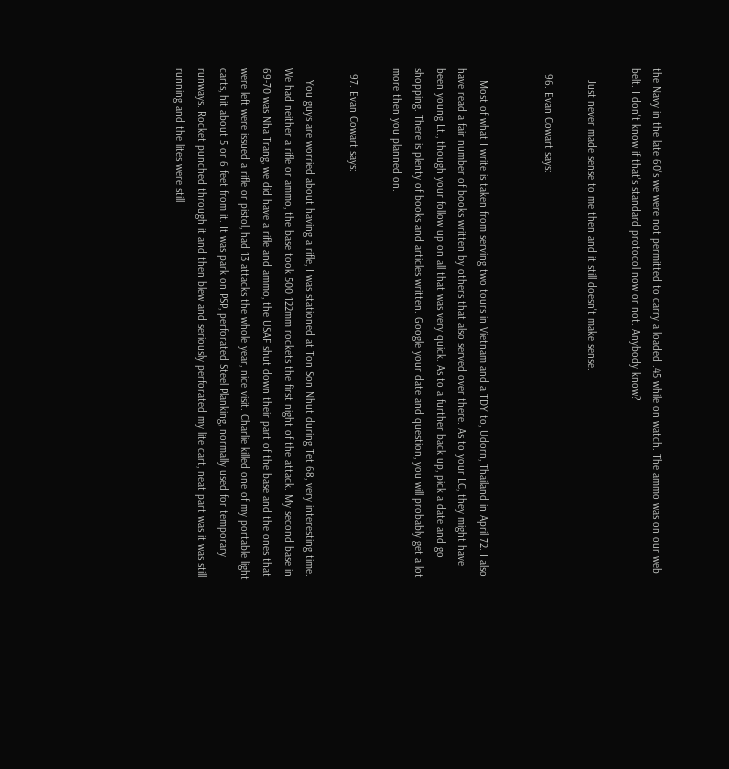the Navy in the late 60's we were not permitted to carry a loaded .45 while on watch. The ammo was on our web belt. I don't know if that's standard protocol now or not. Anybody know?

    Just never made sense to me then and it still doesn't make sense.

  96. Evan Cowart says:


    Most of what I write is taken from serving two tours in Vietnam and a TDY to, Udorn, Thailand in April 72. I also have read a fair number of books written by others that also served over there. As to your LC, they might have been young Lt., though your follow up on all that was very quick. As to a further back up, pick a date and go shopping. There is plenty of books and articles written. Google your date and question, you will probably get a lot more then you planned on.

  97. Evan Cowart says:

    You guys are worried about having a rifle, I was stationed at Ton Son Nhut during Tet 68, very interesting time. We had neither a rifle or ammo, the base took 500 122mm rockets the first night of the attack. My second base in 69-70 was Nha Trang, we did have a rifle and ammo, the USAF shut down their part of the base and the ones that were left were issued a rifle or pistol, had 13 attacks the whole year, nice visit. Charlie killed one of my portable light carts, hit about 5 or 6 feet from it. It was park on PSP, perforated Steel Planking, normally used for temporary runways. Rocket punched through it and then blew and seriously perforated my lite cart, neat part was it was still running and the lites were still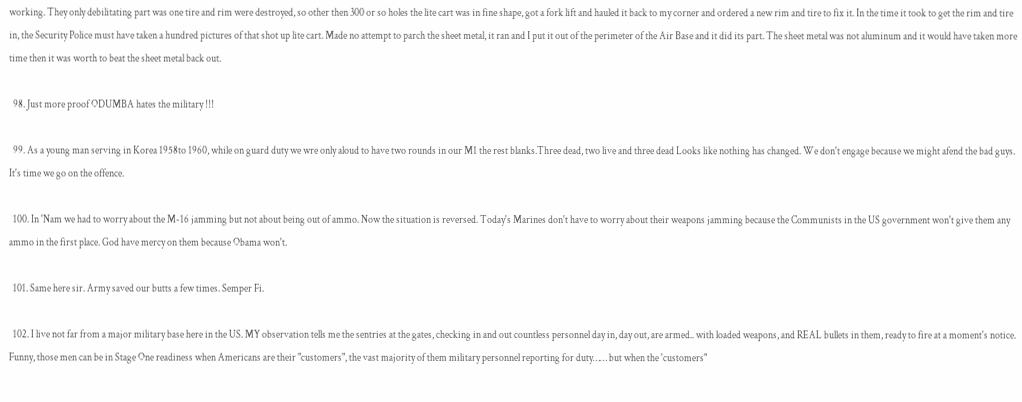working. They only debilitating part was one tire and rim were destroyed, so other then 300 or so holes the lite cart was in fine shape, got a fork lift and hauled it back to my corner and ordered a new rim and tire to fix it. In the time it took to get the rim and tire in, the Security Police must have taken a hundred pictures of that shot up lite cart. Made no attempt to parch the sheet metal, it ran and I put it out of the perimeter of the Air Base and it did its part. The sheet metal was not aluminum and it would have taken more time then it was worth to beat the sheet metal back out.

  98. Just more proof ODUMBA hates the military !!!

  99. As a young man serving in Korea 1958to 1960, while on guard duty we wre only aloud to have two rounds in our M1 the rest blanks.Three dead, two live and three dead Looks like nothing has changed. We don't engage because we might afend the bad guys. It's time we go on the offence.

  100. In 'Nam we had to worry about the M-16 jamming but not about being out of ammo. Now the situation is reversed. Today's Marines don't have to worry about their weapons jamming because the Communists in the US government won't give them any ammo in the first place. God have mercy on them because Obama won't.

  101. Same here sir. Army saved our butts a few times. Semper Fi.

  102. I live not far from a major military base here in the US. MY observation tells me the sentries at the gates, checking in and out countless personnel day in, day out, are armed.. with loaded weapons, and REAL bullets in them, ready to fire at a moment's notice. Funny, those men can be in Stage One readiness when Americans are their "customers", the vast majority of them military personnel reporting for duty…… but when the 'customers"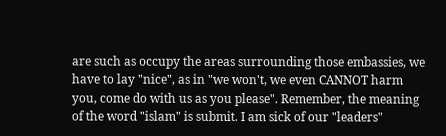are such as occupy the areas surrounding those embassies, we have to lay "nice", as in "we won't, we even CANNOT harm you, come do with us as you please". Remember, the meaning of the word "islam" is submit. I am sick of our "leaders"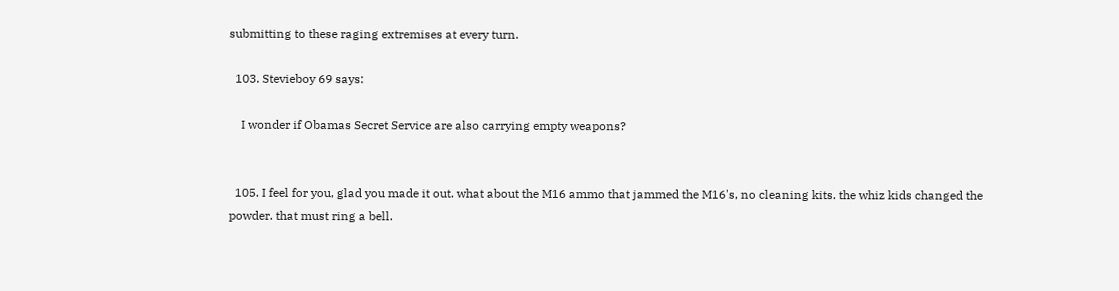submitting to these raging extremises at every turn.

  103. Stevieboy 69 says:

    I wonder if Obamas Secret Service are also carrying empty weapons?


  105. I feel for you, glad you made it out. what about the M16 ammo that jammed the M16's, no cleaning kits. the whiz kids changed the powder. that must ring a bell.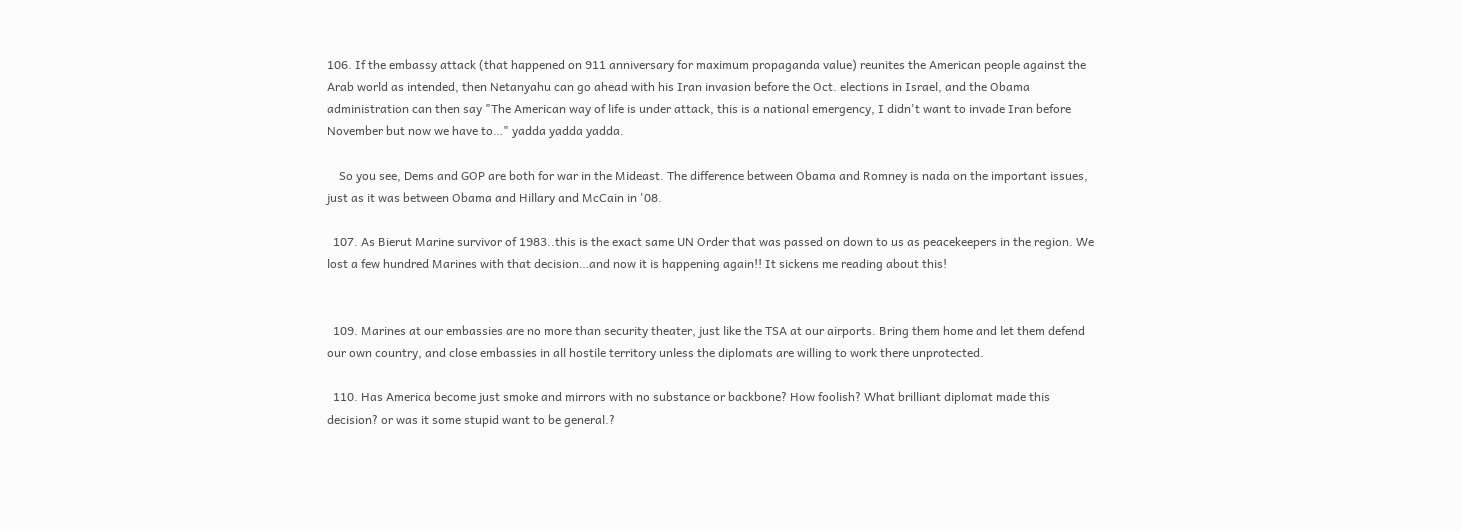106. If the embassy attack (that happened on 911 anniversary for maximum propaganda value) reunites the American people against the Arab world as intended, then Netanyahu can go ahead with his Iran invasion before the Oct. elections in Israel, and the Obama administration can then say "The American way of life is under attack, this is a national emergency, I didn't want to invade Iran before November but now we have to…" yadda yadda yadda.

    So you see, Dems and GOP are both for war in the Mideast. The difference between Obama and Romney is nada on the important issues, just as it was between Obama and Hillary and McCain in '08.

  107. As Bierut Marine survivor of 1983..this is the exact same UN Order that was passed on down to us as peacekeepers in the region. We lost a few hundred Marines with that decision…and now it is happening again!! It sickens me reading about this!


  109. Marines at our embassies are no more than security theater, just like the TSA at our airports. Bring them home and let them defend our own country, and close embassies in all hostile territory unless the diplomats are willing to work there unprotected.

  110. Has America become just smoke and mirrors with no substance or backbone? How foolish? What brilliant diplomat made this decision? or was it some stupid want to be general.?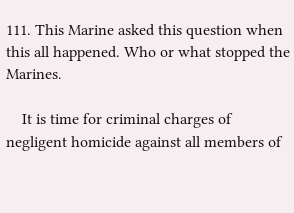111. This Marine asked this question when this all happened. Who or what stopped the Marines.

    It is time for criminal charges of negligent homicide against all members of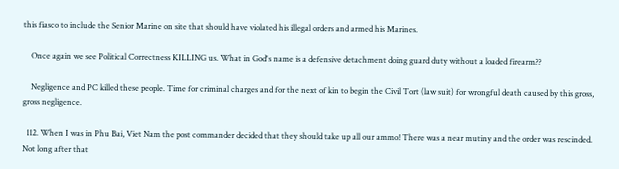this fiasco to include the Senior Marine on site that should have violated his illegal orders and armed his Marines.

    Once again we see Political Correctness KILLING us. What in God's name is a defensive detachment doing guard duty without a loaded firearm??

    Negligence and PC killed these people. Time for criminal charges and for the next of kin to begin the Civil Tort (law suit) for wrongful death caused by this gross, gross negligence.

  112. When I was in Phu Bai, Viet Nam the post commander decided that they should take up all our ammo! There was a near mutiny and the order was rescinded. Not long after that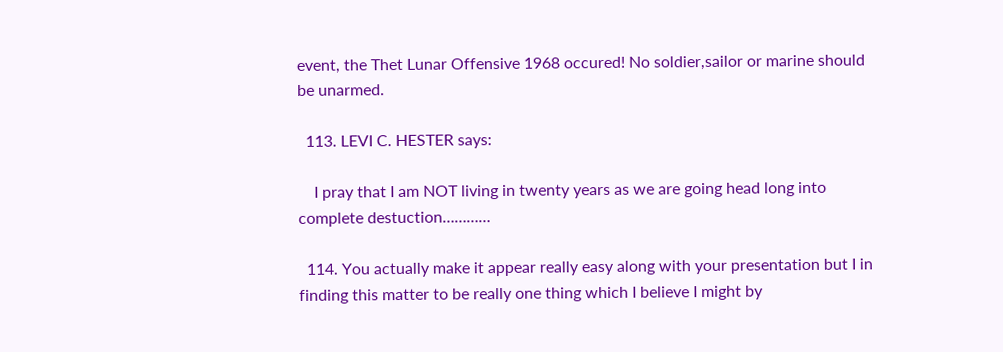event, the Thet Lunar Offensive 1968 occured! No soldier,sailor or marine should be unarmed.

  113. LEVI C. HESTER says:

    I pray that I am NOT living in twenty years as we are going head long into complete destuction…………

  114. You actually make it appear really easy along with your presentation but I in finding this matter to be really one thing which I believe I might by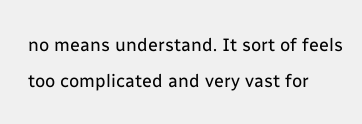no means understand. It sort of feels too complicated and very vast for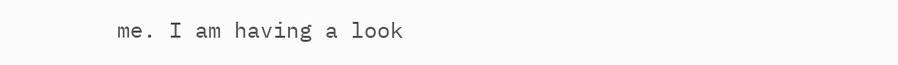me. I am having a look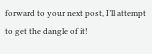forward to your next post, I’ll attempt to get the dangle of it!